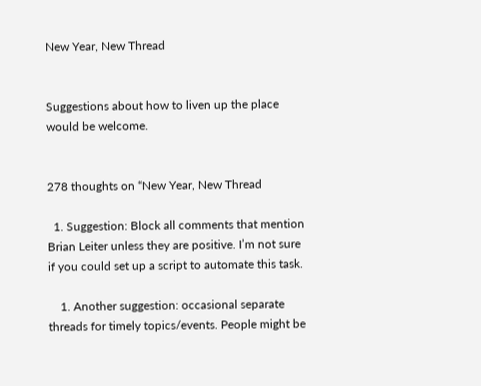New Year, New Thread


Suggestions about how to liven up the place would be welcome.


278 thoughts on “New Year, New Thread

  1. Suggestion: Block all comments that mention Brian Leiter unless they are positive. I’m not sure if you could set up a script to automate this task.

    1. Another suggestion: occasional separate threads for timely topics/events. People might be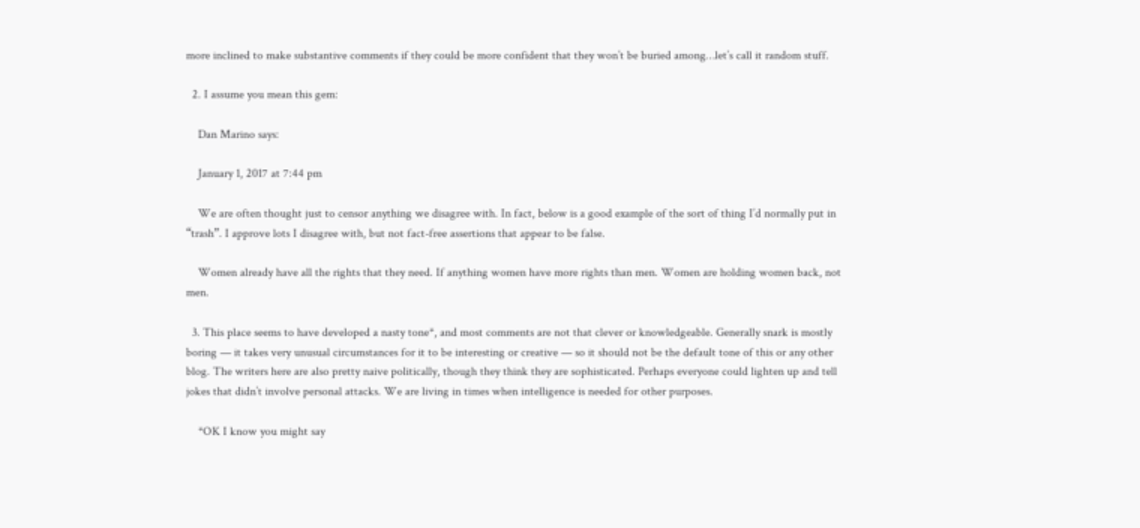more inclined to make substantive comments if they could be more confident that they won’t be buried among…let’s call it random stuff.

  2. I assume you mean this gem:

    Dan Marino says:

    January 1, 2017 at 7:44 pm

    We are often thought just to censor anything we disagree with. In fact, below is a good example of the sort of thing I’d normally put in “trash”. I approve lots I disagree with, but not fact-free assertions that appear to be false.

    Women already have all the rights that they need. If anything women have more rights than men. Women are holding women back, not men.

  3. This place seems to have developed a nasty tone*, and most comments are not that clever or knowledgeable. Generally snark is mostly boring — it takes very unusual circumstances for it to be interesting or creative — so it should not be the default tone of this or any other blog. The writers here are also pretty naive politically, though they think they are sophisticated. Perhaps everyone could lighten up and tell jokes that didn’t involve personal attacks. We are living in times when intelligence is needed for other purposes.

    *OK I know you might say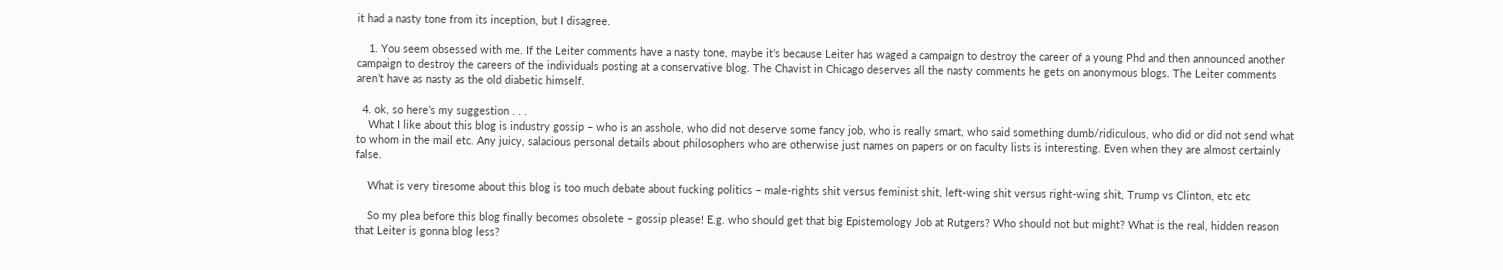it had a nasty tone from its inception, but I disagree.

    1. You seem obsessed with me. If the Leiter comments have a nasty tone, maybe it’s because Leiter has waged a campaign to destroy the career of a young Phd and then announced another campaign to destroy the careers of the individuals posting at a conservative blog. The Chavist in Chicago deserves all the nasty comments he gets on anonymous blogs. The Leiter comments aren’t have as nasty as the old diabetic himself.

  4. ok, so here’s my suggestion . . .
    What I like about this blog is industry gossip – who is an asshole, who did not deserve some fancy job, who is really smart, who said something dumb/ridiculous, who did or did not send what to whom in the mail etc. Any juicy, salacious personal details about philosophers who are otherwise just names on papers or on faculty lists is interesting. Even when they are almost certainly false.

    What is very tiresome about this blog is too much debate about fucking politics – male-rights shit versus feminist shit, left-wing shit versus right-wing shit, Trump vs Clinton, etc etc

    So my plea before this blog finally becomes obsolete – gossip please! E.g. who should get that big Epistemology Job at Rutgers? Who should not but might? What is the real, hidden reason that Leiter is gonna blog less?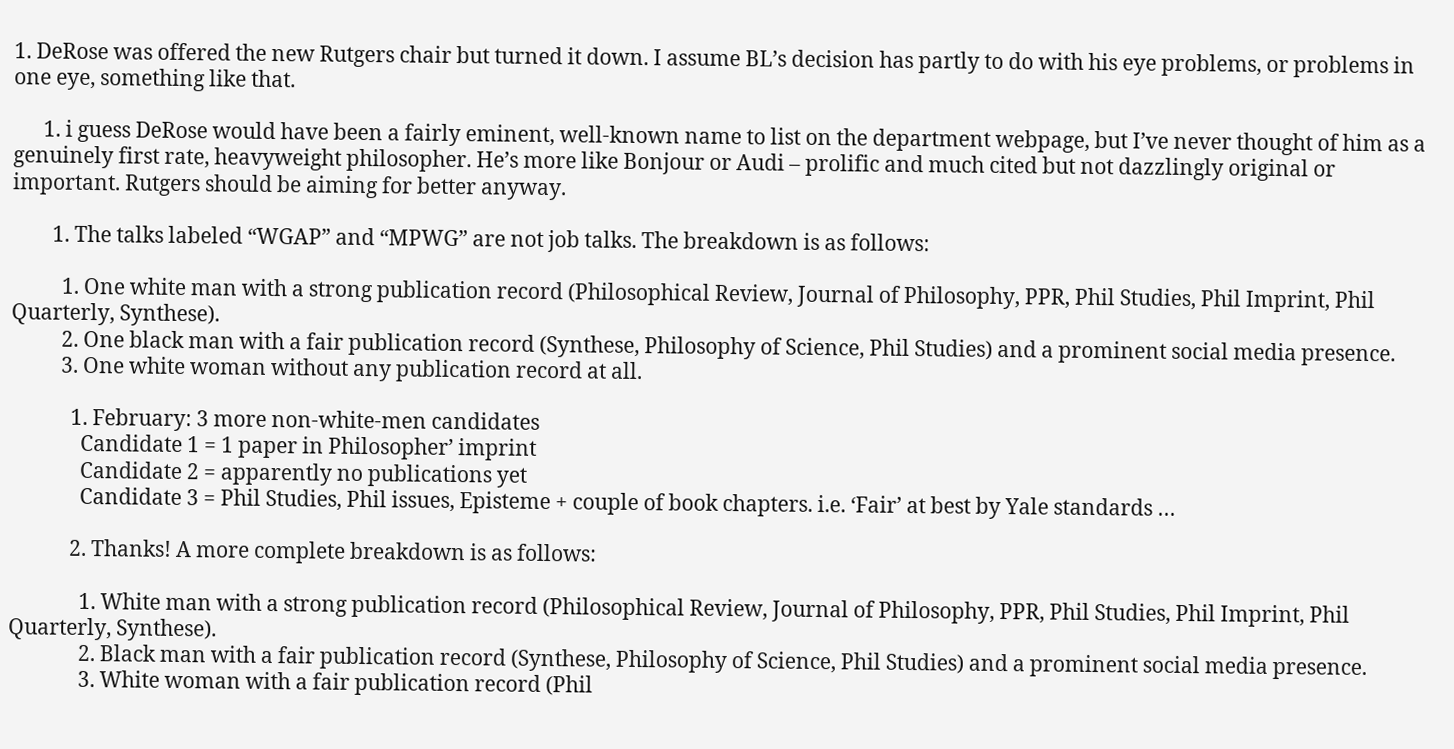1. DeRose was offered the new Rutgers chair but turned it down. I assume BL’s decision has partly to do with his eye problems, or problems in one eye, something like that.

      1. i guess DeRose would have been a fairly eminent, well-known name to list on the department webpage, but I’ve never thought of him as a genuinely first rate, heavyweight philosopher. He’s more like Bonjour or Audi – prolific and much cited but not dazzlingly original or important. Rutgers should be aiming for better anyway.

        1. The talks labeled “WGAP” and “MPWG” are not job talks. The breakdown is as follows:

          1. One white man with a strong publication record (Philosophical Review, Journal of Philosophy, PPR, Phil Studies, Phil Imprint, Phil Quarterly, Synthese).
          2. One black man with a fair publication record (Synthese, Philosophy of Science, Phil Studies) and a prominent social media presence.
          3. One white woman without any publication record at all.

            1. February: 3 more non-white-men candidates
              Candidate 1 = 1 paper in Philosopher’ imprint
              Candidate 2 = apparently no publications yet
              Candidate 3 = Phil Studies, Phil issues, Episteme + couple of book chapters. i.e. ‘Fair’ at best by Yale standards …

            2. Thanks! A more complete breakdown is as follows:

              1. White man with a strong publication record (Philosophical Review, Journal of Philosophy, PPR, Phil Studies, Phil Imprint, Phil Quarterly, Synthese).
              2. Black man with a fair publication record (Synthese, Philosophy of Science, Phil Studies) and a prominent social media presence.
              3. White woman with a fair publication record (Phil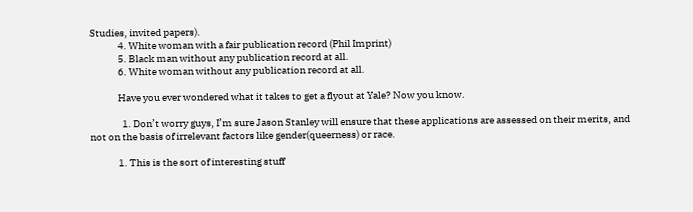Studies, invited papers).
              4. White woman with a fair publication record (Phil Imprint)
              5. Black man without any publication record at all.
              6. White woman without any publication record at all.

              Have you ever wondered what it takes to get a flyout at Yale? Now you know.

                1. Don’t worry guys, I’m sure Jason Stanley will ensure that these applications are assessed on their merits, and not on the basis of irrelevant factors like gender(queerness) or race.

              1. This is the sort of interesting stuff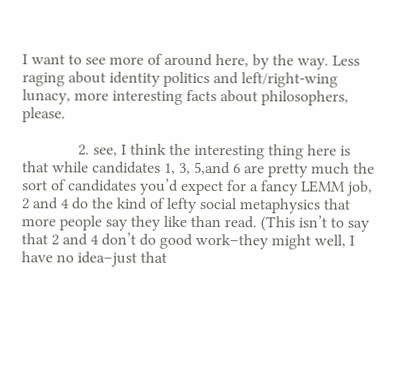I want to see more of around here, by the way. Less raging about identity politics and left/right-wing lunacy, more interesting facts about philosophers, please.

              2. see, I think the interesting thing here is that while candidates 1, 3, 5,and 6 are pretty much the sort of candidates you’d expect for a fancy LEMM job, 2 and 4 do the kind of lefty social metaphysics that more people say they like than read. (This isn’t to say that 2 and 4 don’t do good work–they might well, I have no idea–just that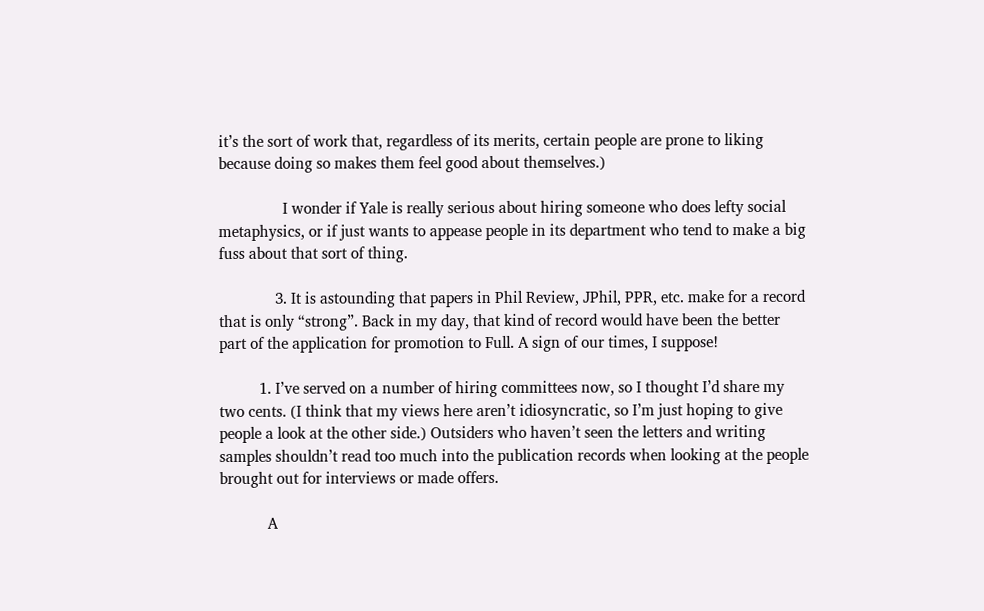it’s the sort of work that, regardless of its merits, certain people are prone to liking because doing so makes them feel good about themselves.)

                I wonder if Yale is really serious about hiring someone who does lefty social metaphysics, or if just wants to appease people in its department who tend to make a big fuss about that sort of thing.

              3. It is astounding that papers in Phil Review, JPhil, PPR, etc. make for a record that is only “strong”. Back in my day, that kind of record would have been the better part of the application for promotion to Full. A sign of our times, I suppose!

          1. I’ve served on a number of hiring committees now, so I thought I’d share my two cents. (I think that my views here aren’t idiosyncratic, so I’m just hoping to give people a look at the other side.) Outsiders who haven’t seen the letters and writing samples shouldn’t read too much into the publication records when looking at the people brought out for interviews or made offers.

            A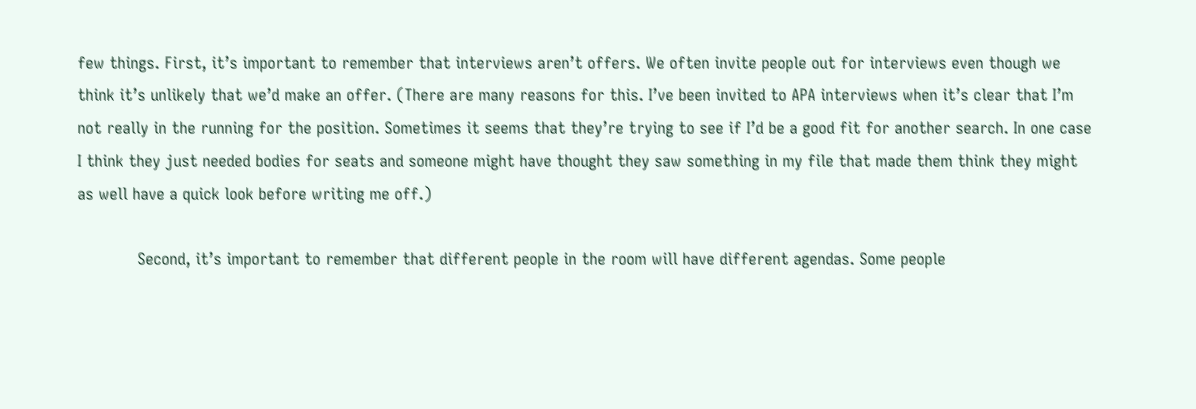few things. First, it’s important to remember that interviews aren’t offers. We often invite people out for interviews even though we think it’s unlikely that we’d make an offer. (There are many reasons for this. I’ve been invited to APA interviews when it’s clear that I’m not really in the running for the position. Sometimes it seems that they’re trying to see if I’d be a good fit for another search. In one case I think they just needed bodies for seats and someone might have thought they saw something in my file that made them think they might as well have a quick look before writing me off.)

            Second, it’s important to remember that different people in the room will have different agendas. Some people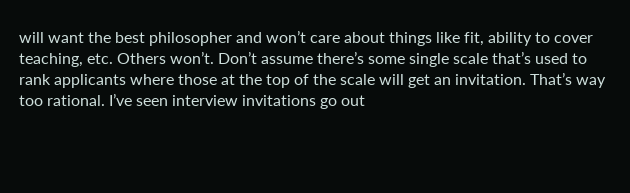will want the best philosopher and won’t care about things like fit, ability to cover teaching, etc. Others won’t. Don’t assume there’s some single scale that’s used to rank applicants where those at the top of the scale will get an invitation. That’s way too rational. I’ve seen interview invitations go out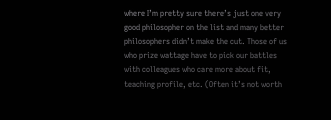where I’m pretty sure there’s just one very good philosopher on the list and many better philosophers didn’t make the cut. Those of us who prize wattage have to pick our battles with colleagues who care more about fit, teaching profile, etc. (Often it’s not worth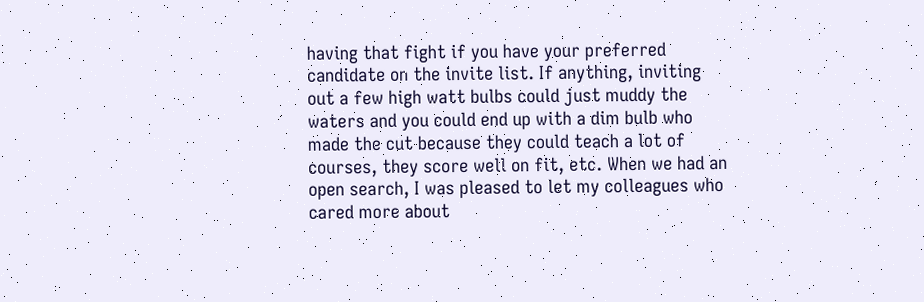having that fight if you have your preferred candidate on the invite list. If anything, inviting out a few high watt bulbs could just muddy the waters and you could end up with a dim bulb who made the cut because they could teach a lot of courses, they score well on fit, etc. When we had an open search, I was pleased to let my colleagues who cared more about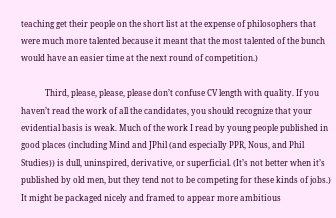teaching get their people on the short list at the expense of philosophers that were much more talented because it meant that the most talented of the bunch would have an easier time at the next round of competition.)

            Third, please, please, please don’t confuse CV length with quality. If you haven’t read the work of all the candidates, you should recognize that your evidential basis is weak. Much of the work I read by young people published in good places (including Mind and JPhil (and especially PPR, Nous, and Phil Studies)) is dull, uninspired, derivative, or superficial. (It’s not better when it’s published by old men, but they tend not to be competing for these kinds of jobs.) It might be packaged nicely and framed to appear more ambitious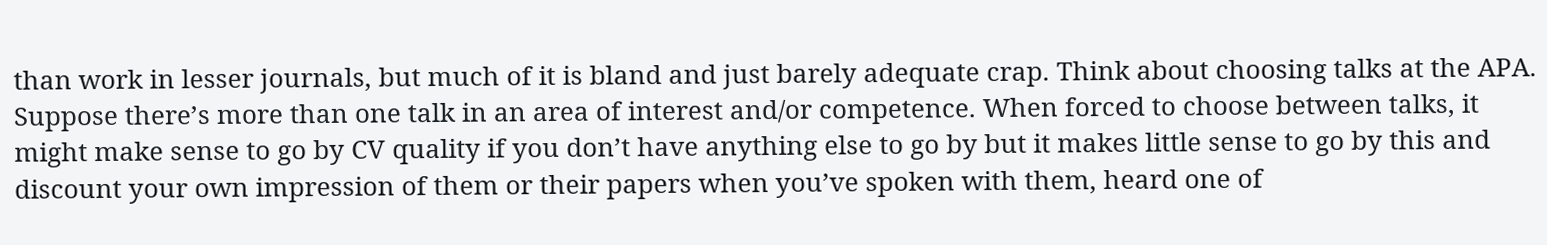than work in lesser journals, but much of it is bland and just barely adequate crap. Think about choosing talks at the APA. Suppose there’s more than one talk in an area of interest and/or competence. When forced to choose between talks, it might make sense to go by CV quality if you don’t have anything else to go by but it makes little sense to go by this and discount your own impression of them or their papers when you’ve spoken with them, heard one of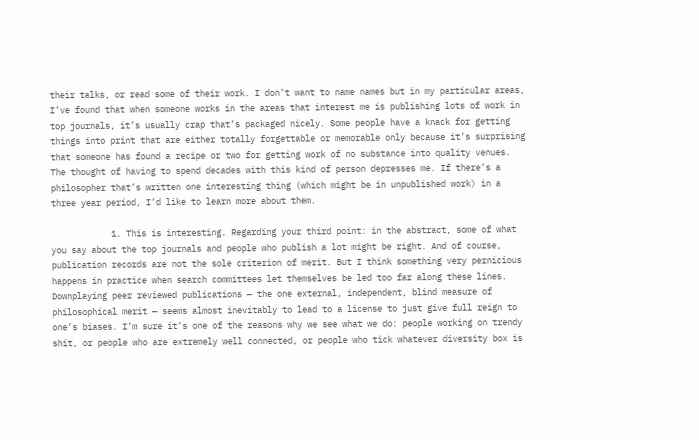their talks, or read some of their work. I don’t want to name names but in my particular areas, I’ve found that when someone works in the areas that interest me is publishing lots of work in top journals, it’s usually crap that’s packaged nicely. Some people have a knack for getting things into print that are either totally forgettable or memorable only because it’s surprising that someone has found a recipe or two for getting work of no substance into quality venues. The thought of having to spend decades with this kind of person depresses me. If there’s a philosopher that’s written one interesting thing (which might be in unpublished work) in a three year period, I’d like to learn more about them.

            1. This is interesting. Regarding your third point: in the abstract, some of what you say about the top journals and people who publish a lot might be right. And of course, publication records are not the sole criterion of merit. But I think something very pernicious happens in practice when search committees let themselves be led too far along these lines. Downplaying peer reviewed publications — the one external, independent, blind measure of philosophical merit — seems almost inevitably to lead to a license to just give full reign to one’s biases. I’m sure it’s one of the reasons why we see what we do: people working on trendy shit, or people who are extremely well connected, or people who tick whatever diversity box is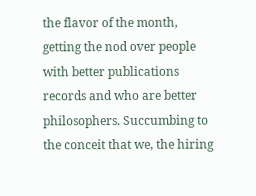the flavor of the month, getting the nod over people with better publications records and who are better philosophers. Succumbing to the conceit that we, the hiring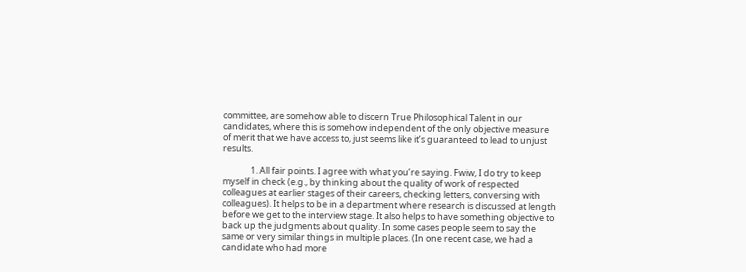committee, are somehow able to discern True Philosophical Talent in our candidates, where this is somehow independent of the only objective measure of merit that we have access to, just seems like it’s guaranteed to lead to unjust results.

              1. All fair points. I agree with what you’re saying. Fwiw, I do try to keep myself in check (e.g., by thinking about the quality of work of respected colleagues at earlier stages of their careers, checking letters, conversing with colleagues). It helps to be in a department where research is discussed at length before we get to the interview stage. It also helps to have something objective to back up the judgments about quality. In some cases people seem to say the same or very similar things in multiple places. (In one recent case, we had a candidate who had more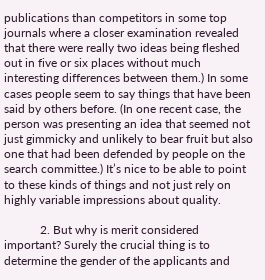publications than competitors in some top journals where a closer examination revealed that there were really two ideas being fleshed out in five or six places without much interesting differences between them.) In some cases people seem to say things that have been said by others before. (In one recent case, the person was presenting an idea that seemed not just gimmicky and unlikely to bear fruit but also one that had been defended by people on the search committee.) It’s nice to be able to point to these kinds of things and not just rely on highly variable impressions about quality.

            2. But why is merit considered important? Surely the crucial thing is to determine the gender of the applicants and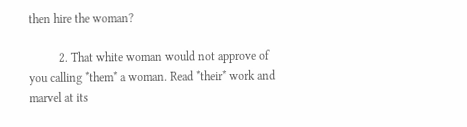then hire the woman?

          2. That white woman would not approve of you calling *them* a woman. Read *their* work and marvel at its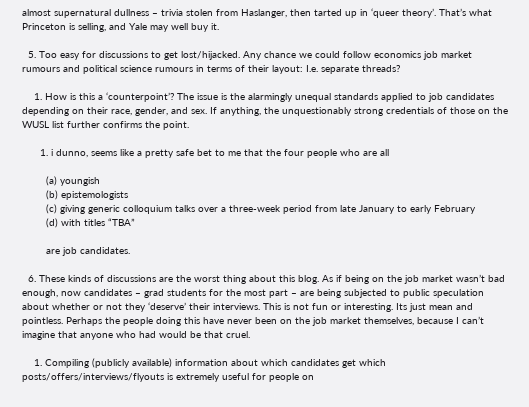almost supernatural dullness – trivia stolen from Haslanger, then tarted up in ‘queer theory’. That’s what Princeton is selling, and Yale may well buy it.

  5. Too easy for discussions to get lost/hijacked. Any chance we could follow economics job market rumours and political science rumours in terms of their layout: I.e. separate threads?

    1. How is this a ‘counterpoint’? The issue is the alarmingly unequal standards applied to job candidates depending on their race, gender, and sex. If anything, the unquestionably strong credentials of those on the WUSL list further confirms the point.

      1. i dunno, seems like a pretty safe bet to me that the four people who are all

        (a) youngish
        (b) epistemologists
        (c) giving generic colloquium talks over a three-week period from late January to early February
        (d) with titles “TBA”

        are job candidates.

  6. These kinds of discussions are the worst thing about this blog. As if being on the job market wasn’t bad enough, now candidates – grad students for the most part – are being subjected to public speculation about whether or not they ‘deserve’ their interviews. This is not fun or interesting. Its just mean and pointless. Perhaps the people doing this have never been on the job market themselves, because I can’t imagine that anyone who had would be that cruel.

    1. Compiling (publicly available) information about which candidates get which posts/offers/interviews/flyouts is extremely useful for people on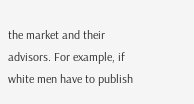the market and their advisors. For example, if white men have to publish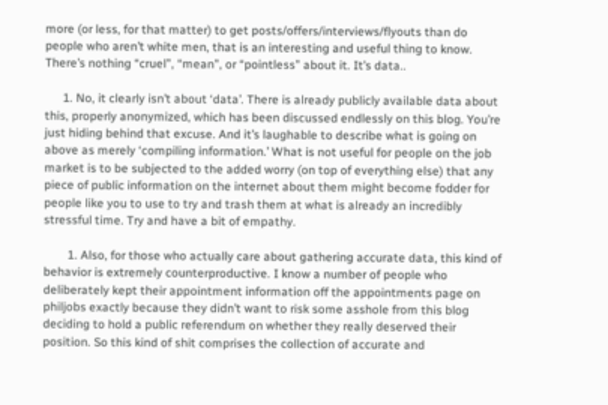more (or less, for that matter) to get posts/offers/interviews/flyouts than do people who aren’t white men, that is an interesting and useful thing to know. There’s nothing “cruel”, “mean”, or “pointless” about it. It’s data..

      1. No, it clearly isn’t about ‘data’. There is already publicly available data about this, properly anonymized, which has been discussed endlessly on this blog. You’re just hiding behind that excuse. And it’s laughable to describe what is going on above as merely ‘compiling information.’ What is not useful for people on the job market is to be subjected to the added worry (on top of everything else) that any piece of public information on the internet about them might become fodder for people like you to use to try and trash them at what is already an incredibly stressful time. Try and have a bit of empathy.

        1. Also, for those who actually care about gathering accurate data, this kind of behavior is extremely counterproductive. I know a number of people who deliberately kept their appointment information off the appointments page on philjobs exactly because they didn’t want to risk some asshole from this blog deciding to hold a public referendum on whether they really deserved their position. So this kind of shit comprises the collection of accurate and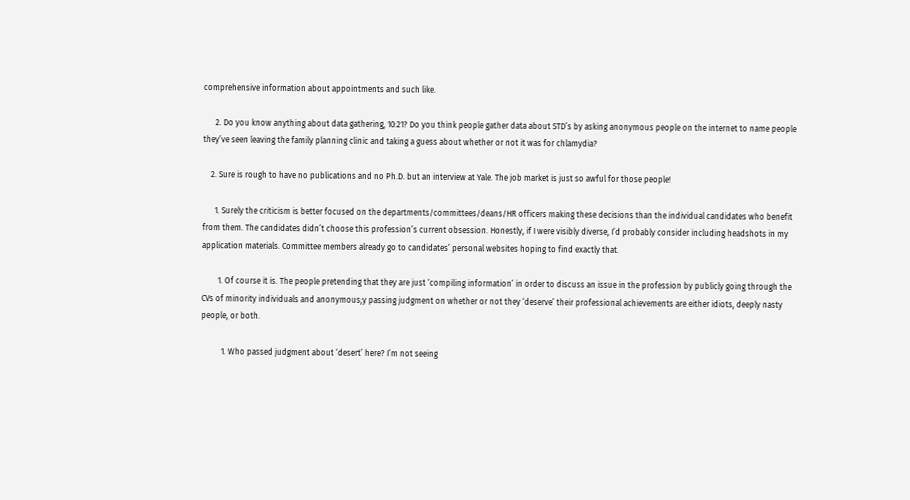comprehensive information about appointments and such like.

      2. Do you know anything about data gathering, 10:21? Do you think people gather data about STD’s by asking anonymous people on the internet to name people they’ve seen leaving the family planning clinic and taking a guess about whether or not it was for chlamydia?

    2. Sure is rough to have no publications and no Ph.D. but an interview at Yale. The job market is just so awful for those people!

      1. Surely the criticism is better focused on the departments/committees/deans/HR officers making these decisions than the individual candidates who benefit from them. The candidates didn’t choose this profession’s current obsession. Honestly, if I were visibly diverse, I’d probably consider including headshots in my application materials. Committee members already go to candidates’ personal websites hoping to find exactly that.

        1. Of course it is. The people pretending that they are just ‘compiling information’ in order to discuss an issue in the profession by publicly going through the CVs of minority individuals and anonymous;y passing judgment on whether or not they ‘deserve’ their professional achievements are either idiots, deeply nasty people, or both.

          1. Who passed judgment about ‘desert’ here? I’m not seeing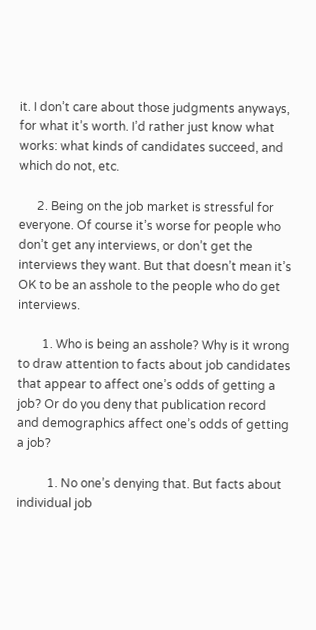it. I don’t care about those judgments anyways, for what it’s worth. I’d rather just know what works: what kinds of candidates succeed, and which do not, etc.

      2. Being on the job market is stressful for everyone. Of course it’s worse for people who don’t get any interviews, or don’t get the interviews they want. But that doesn’t mean it’s OK to be an asshole to the people who do get interviews.

        1. Who is being an asshole? Why is it wrong to draw attention to facts about job candidates that appear to affect one’s odds of getting a job? Or do you deny that publication record and demographics affect one’s odds of getting a job?

          1. No one’s denying that. But facts about individual job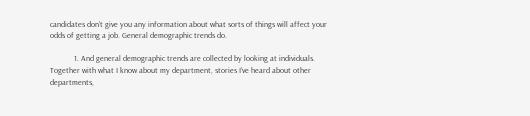candidates don’t give you any information about what sorts of things will affect your odds of getting a job. General demographic trends do.

            1. And general demographic trends are collected by looking at individuals. Together with what I know about my department, stories I’ve heard about other departments,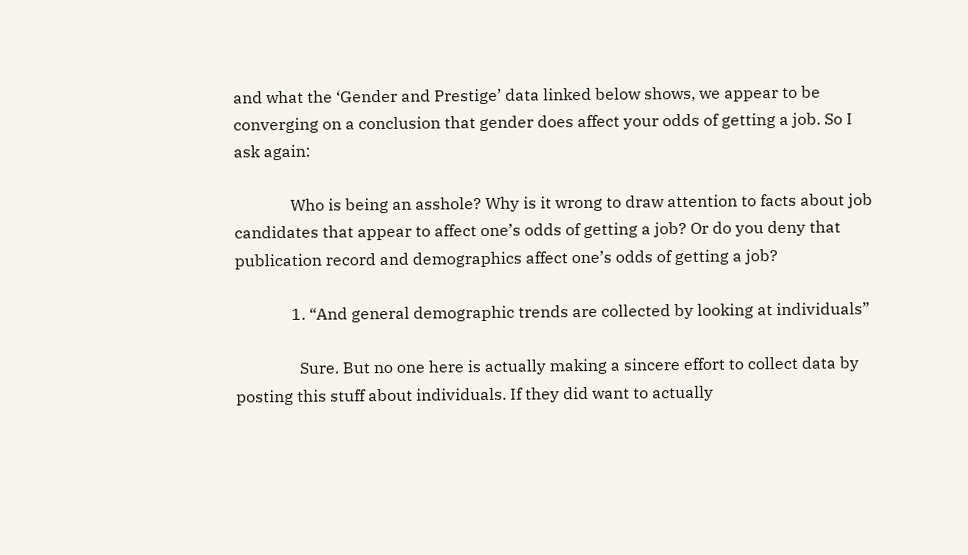and what the ‘Gender and Prestige’ data linked below shows, we appear to be converging on a conclusion that gender does affect your odds of getting a job. So I ask again:

              Who is being an asshole? Why is it wrong to draw attention to facts about job candidates that appear to affect one’s odds of getting a job? Or do you deny that publication record and demographics affect one’s odds of getting a job?

              1. “And general demographic trends are collected by looking at individuals”

                Sure. But no one here is actually making a sincere effort to collect data by posting this stuff about individuals. If they did want to actually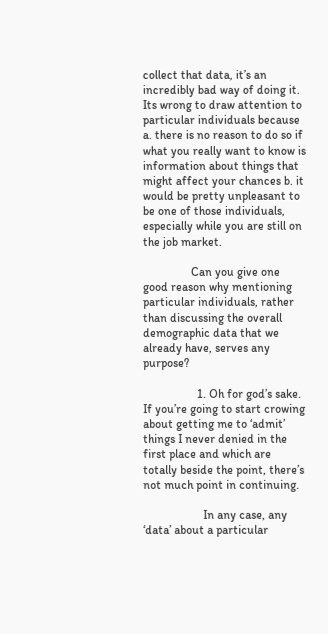collect that data, it’s an incredibly bad way of doing it. Its wrong to draw attention to particular individuals because a. there is no reason to do so if what you really want to know is information about things that might affect your chances b. it would be pretty unpleasant to be one of those individuals, especially while you are still on the job market.

                Can you give one good reason why mentioning particular individuals, rather than discussing the overall demographic data that we already have, serves any purpose?

                  1. Oh for god’s sake. If you’re going to start crowing about getting me to ‘admit’ things I never denied in the first place and which are totally beside the point, there’s not much point in continuing.

                    In any case, any ‘data’ about a particular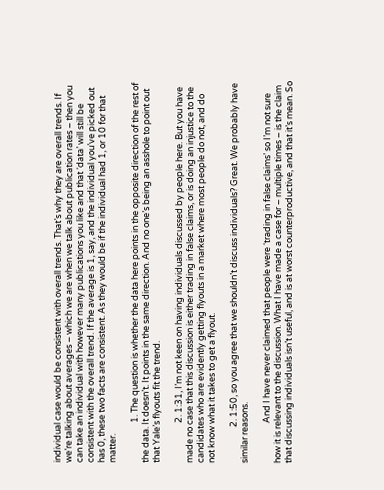individual case would be consistent with overall trends. That’s why they are overall trends. If we’re talking about averages – which we are when we talk about publication rates – then you can take an individual with however many publications you like and that ‘data’ will still be consistent with the overall trend. If the average is 1, say, and the individual you’ve picked out has 0, these two facts are consistent. As they would be if the individual had 1, or 10 for that matter.

                    1. The question is whether the data here points in the opposite direction of the rest of the data. It doesn’t. It points in the same direction. And no one’s being an asshole to point out that Yale’s flyouts fit the trend.

                    2. 1:31, I’m not keen on having individuals discussed by people here. But you have made no case that this discussion is either trading in false claims, or is doing an injustice to the candidates who are evidently getting flyouts in a market where most people do not, and do not know what it takes to get a flyout.

                  2. 1:50, so you agree that we shouldn’t discuss individuals? Great. We probably have similar reasons.

                    And I have never claimed that people were ‘trading in false claims’ so I’m not sure how it is relevant to the discussion. What I have made a case for – multiple times – is the claim that discussing individuals isn’t useful, and is at worst counterproductive, and that it’s mean. So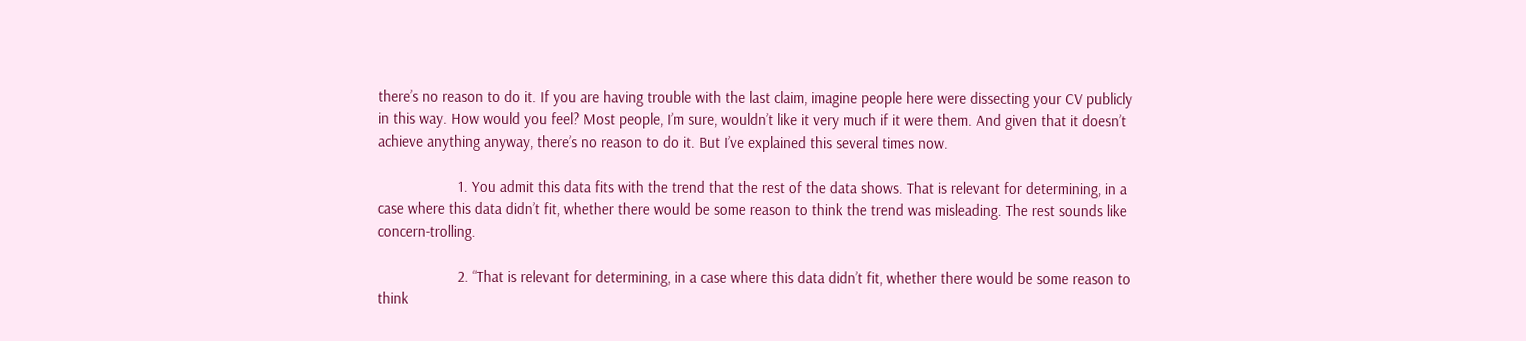there’s no reason to do it. If you are having trouble with the last claim, imagine people here were dissecting your CV publicly in this way. How would you feel? Most people, I’m sure, wouldn’t like it very much if it were them. And given that it doesn’t achieve anything anyway, there’s no reason to do it. But I’ve explained this several times now.

                    1. You admit this data fits with the trend that the rest of the data shows. That is relevant for determining, in a case where this data didn’t fit, whether there would be some reason to think the trend was misleading. The rest sounds like concern-trolling.

                    2. “That is relevant for determining, in a case where this data didn’t fit, whether there would be some reason to think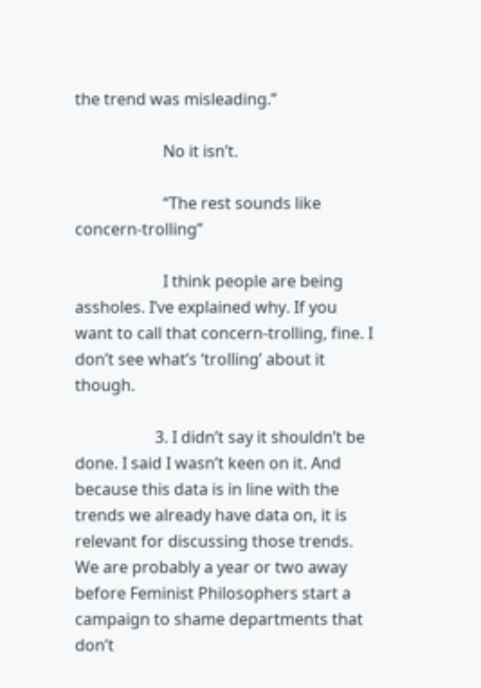the trend was misleading.”

                      No it isn’t.

                      “The rest sounds like concern-trolling”

                      I think people are being assholes. I’ve explained why. If you want to call that concern-trolling, fine. I don’t see what’s ‘trolling’ about it though.

                    3. I didn’t say it shouldn’t be done. I said I wasn’t keen on it. And because this data is in line with the trends we already have data on, it is relevant for discussing those trends. We are probably a year or two away before Feminist Philosophers start a campaign to shame departments that don’t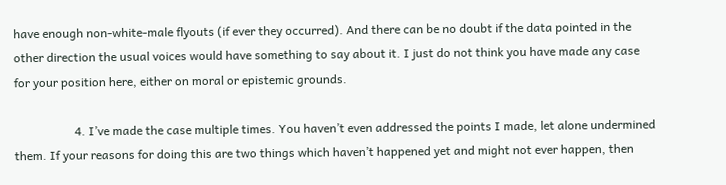have enough non-white-male flyouts (if ever they occurred). And there can be no doubt if the data pointed in the other direction the usual voices would have something to say about it. I just do not think you have made any case for your position here, either on moral or epistemic grounds.

                    4. I’ve made the case multiple times. You haven’t even addressed the points I made, let alone undermined them. If your reasons for doing this are two things which haven’t happened yet and might not ever happen, then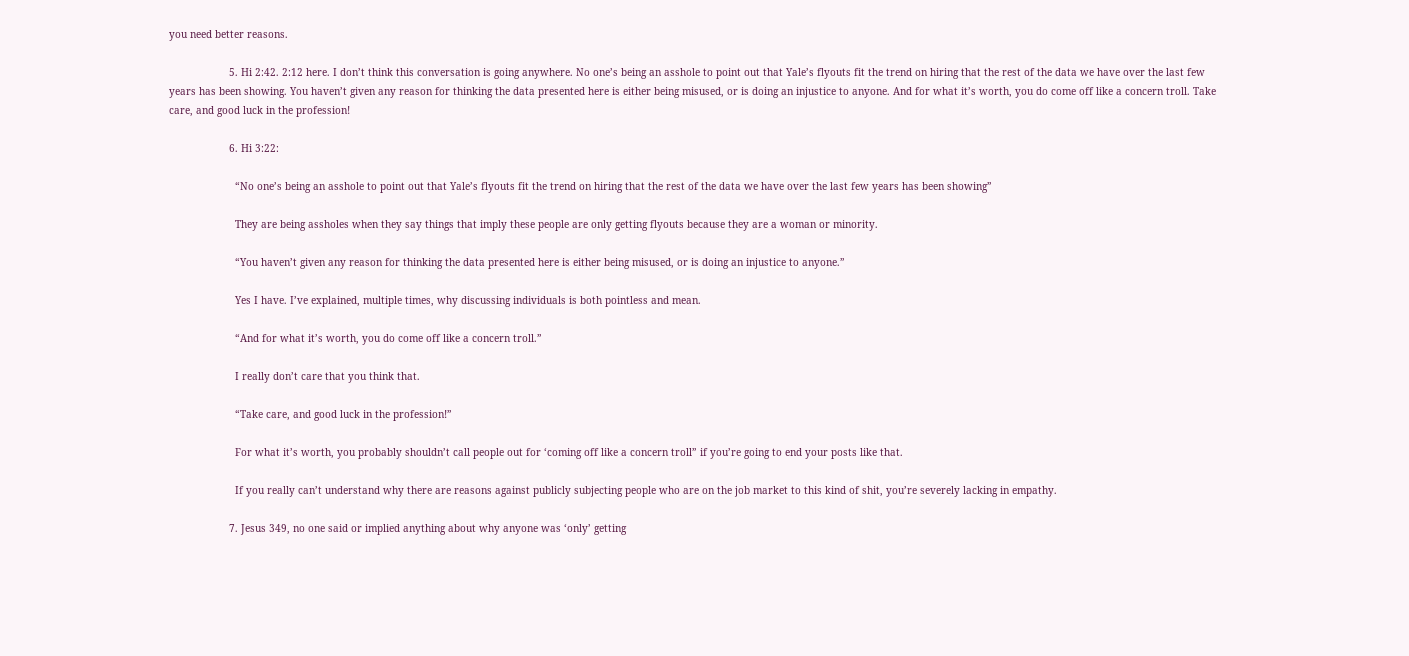you need better reasons.

                    5. Hi 2:42. 2:12 here. I don’t think this conversation is going anywhere. No one’s being an asshole to point out that Yale’s flyouts fit the trend on hiring that the rest of the data we have over the last few years has been showing. You haven’t given any reason for thinking the data presented here is either being misused, or is doing an injustice to anyone. And for what it’s worth, you do come off like a concern troll. Take care, and good luck in the profession!

                    6. Hi 3:22:

                      “No one’s being an asshole to point out that Yale’s flyouts fit the trend on hiring that the rest of the data we have over the last few years has been showing”

                      They are being assholes when they say things that imply these people are only getting flyouts because they are a woman or minority.

                      “You haven’t given any reason for thinking the data presented here is either being misused, or is doing an injustice to anyone.”

                      Yes I have. I’ve explained, multiple times, why discussing individuals is both pointless and mean.

                      “And for what it’s worth, you do come off like a concern troll.”

                      I really don’t care that you think that.

                      “Take care, and good luck in the profession!”

                      For what it’s worth, you probably shouldn’t call people out for ‘coming off like a concern troll” if you’re going to end your posts like that.

                      If you really can’t understand why there are reasons against publicly subjecting people who are on the job market to this kind of shit, you’re severely lacking in empathy.

                    7. Jesus 349, no one said or implied anything about why anyone was ‘only’ getting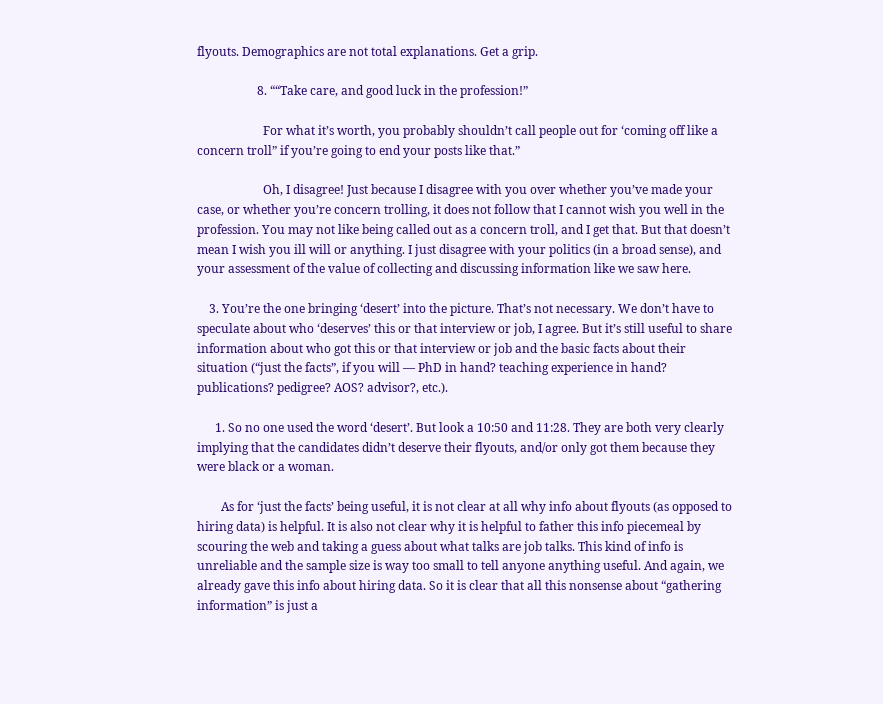flyouts. Demographics are not total explanations. Get a grip.

                    8. ““Take care, and good luck in the profession!”

                      For what it’s worth, you probably shouldn’t call people out for ‘coming off like a concern troll” if you’re going to end your posts like that.”

                      Oh, I disagree! Just because I disagree with you over whether you’ve made your case, or whether you’re concern trolling, it does not follow that I cannot wish you well in the profession. You may not like being called out as a concern troll, and I get that. But that doesn’t mean I wish you ill will or anything. I just disagree with your politics (in a broad sense), and your assessment of the value of collecting and discussing information like we saw here.

    3. You’re the one bringing ‘desert’ into the picture. That’s not necessary. We don’t have to speculate about who ‘deserves’ this or that interview or job, I agree. But it’s still useful to share information about who got this or that interview or job and the basic facts about their situation (“just the facts”, if you will — PhD in hand? teaching experience in hand? publications? pedigree? AOS? advisor?, etc.).

      1. So no one used the word ‘desert’. But look a 10:50 and 11:28. They are both very clearly implying that the candidates didn’t deserve their flyouts, and/or only got them because they were black or a woman.

        As for ‘just the facts’ being useful, it is not clear at all why info about flyouts (as opposed to hiring data) is helpful. It is also not clear why it is helpful to father this info piecemeal by scouring the web and taking a guess about what talks are job talks. This kind of info is unreliable and the sample size is way too small to tell anyone anything useful. And again, we already gave this info about hiring data. So it is clear that all this nonsense about “gathering information” is just a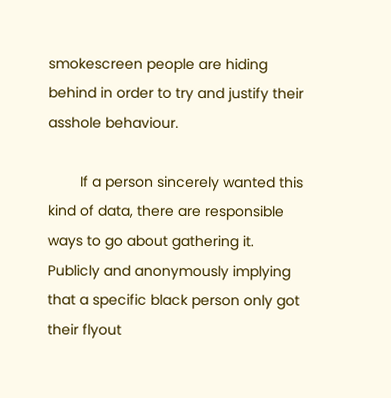smokescreen people are hiding behind in order to try and justify their asshole behaviour.

        If a person sincerely wanted this kind of data, there are responsible ways to go about gathering it. Publicly and anonymously implying that a specific black person only got their flyout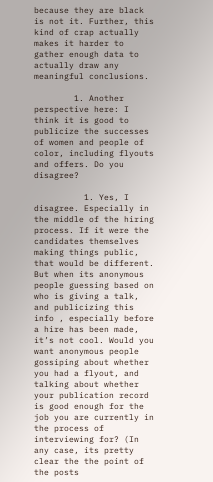because they are black is not it. Further, this kind of crap actually makes it harder to gather enough data to actually draw any meaningful conclusions.

        1. Another perspective here: I think it is good to publicize the successes of women and people of color, including flyouts and offers. Do you disagree?

          1. Yes, I disagree. Especially in the middle of the hiring process. If it were the candidates themselves making things public, that would be different. But when its anonymous people guessing based on who is giving a talk, and publicizing this info , especially before a hire has been made, it’s not cool. Would you want anonymous people gossiping about whether you had a flyout, and talking about whether your publication record is good enough for the job you are currently in the process of interviewing for? (In any case, its pretty clear the the point of the posts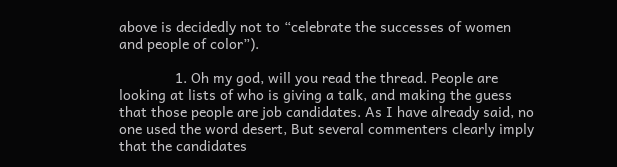above is decidedly not to “celebrate the successes of women and people of color”).

              1. Oh my god, will you read the thread. People are looking at lists of who is giving a talk, and making the guess that those people are job candidates. As I have already said, no one used the word desert, But several commenters clearly imply that the candidates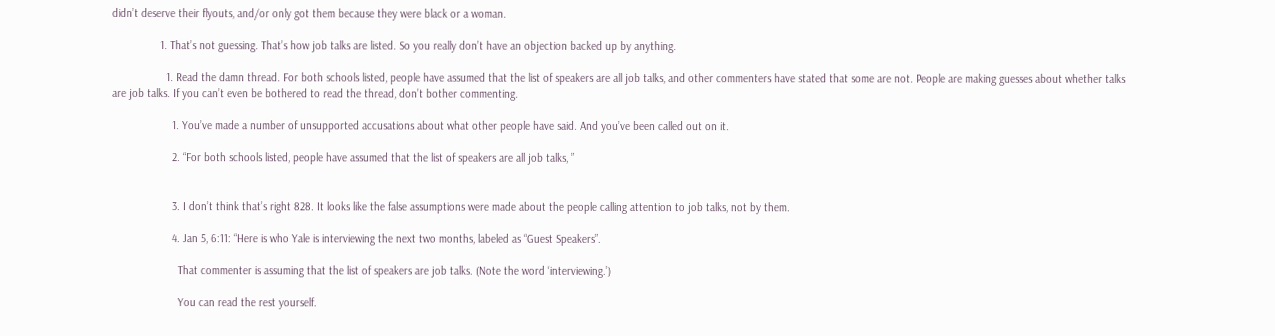didn’t deserve their flyouts, and/or only got them because they were black or a woman.

                1. That’s not guessing. That’s how job talks are listed. So you really don’t have an objection backed up by anything.

                  1. Read the damn thread. For both schools listed, people have assumed that the list of speakers are all job talks, and other commenters have stated that some are not. People are making guesses about whether talks are job talks. If you can’t even be bothered to read the thread, don’t bother commenting.

                    1. You’ve made a number of unsupported accusations about what other people have said. And you’ve been called out on it.

                    2. “For both schools listed, people have assumed that the list of speakers are all job talks, ”


                    3. I don’t think that’s right 828. It looks like the false assumptions were made about the people calling attention to job talks, not by them.

                    4. Jan 5, 6:11: “Here is who Yale is interviewing the next two months, labeled as “Guest Speakers”.

                      That commenter is assuming that the list of speakers are job talks. (Note the word ‘interviewing.’)

                      You can read the rest yourself.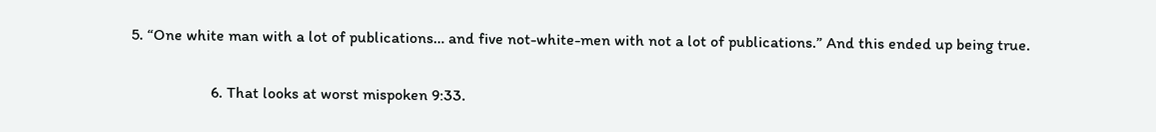5. “One white man with a lot of publications… and five not-white-men with not a lot of publications.” And this ended up being true.

                    6. That looks at worst mispoken 9:33.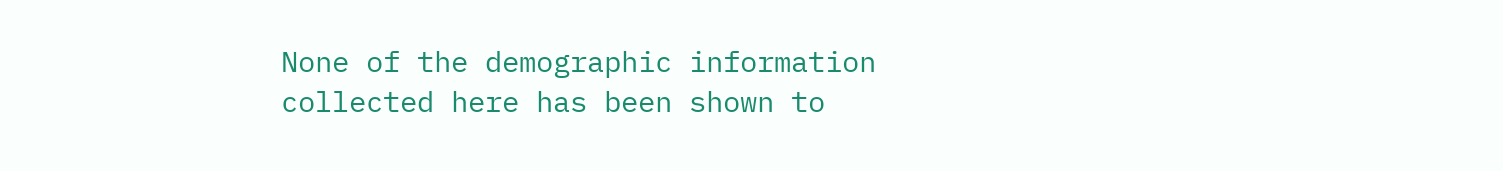None of the demographic information collected here has been shown to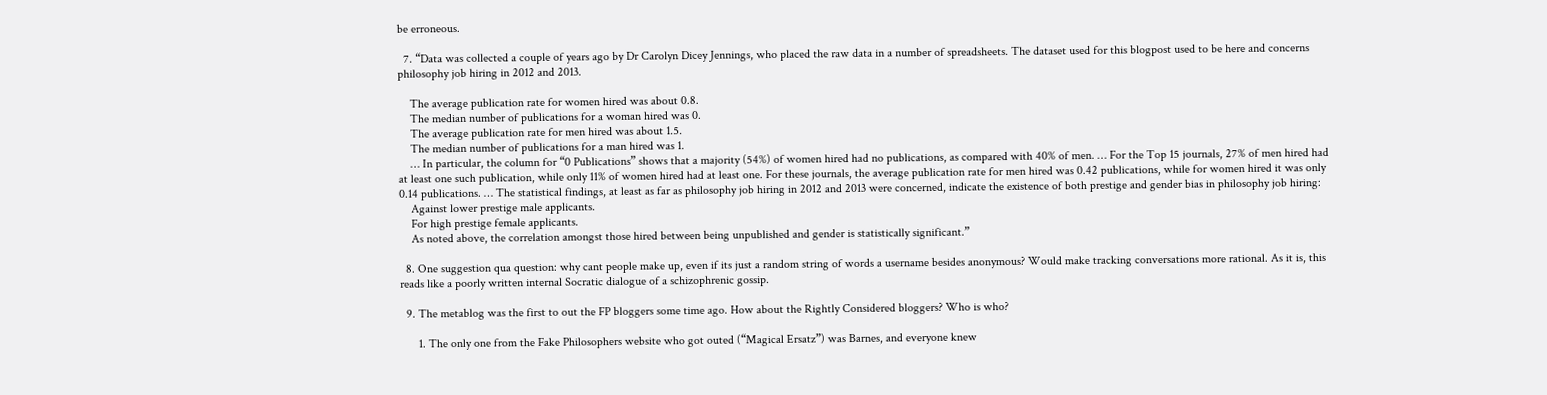be erroneous.

  7. “Data was collected a couple of years ago by Dr Carolyn Dicey Jennings, who placed the raw data in a number of spreadsheets. The dataset used for this blogpost used to be here and concerns philosophy job hiring in 2012 and 2013.

    The average publication rate for women hired was about 0.8.
    The median number of publications for a woman hired was 0.
    The average publication rate for men hired was about 1.5.
    The median number of publications for a man hired was 1.
    … In particular, the column for “0 Publications” shows that a majority (54%) of women hired had no publications, as compared with 40% of men. … For the Top 15 journals, 27% of men hired had at least one such publication, while only 11% of women hired had at least one. For these journals, the average publication rate for men hired was 0.42 publications, while for women hired it was only 0.14 publications. … The statistical findings, at least as far as philosophy job hiring in 2012 and 2013 were concerned, indicate the existence of both prestige and gender bias in philosophy job hiring:
    Against lower prestige male applicants.
    For high prestige female applicants.
    As noted above, the correlation amongst those hired between being unpublished and gender is statistically significant.”

  8. One suggestion qua question: why cant people make up, even if its just a random string of words a username besides anonymous? Would make tracking conversations more rational. As it is, this reads like a poorly written internal Socratic dialogue of a schizophrenic gossip.

  9. The metablog was the first to out the FP bloggers some time ago. How about the Rightly Considered bloggers? Who is who?

      1. The only one from the Fake Philosophers website who got outed (“Magical Ersatz”) was Barnes, and everyone knew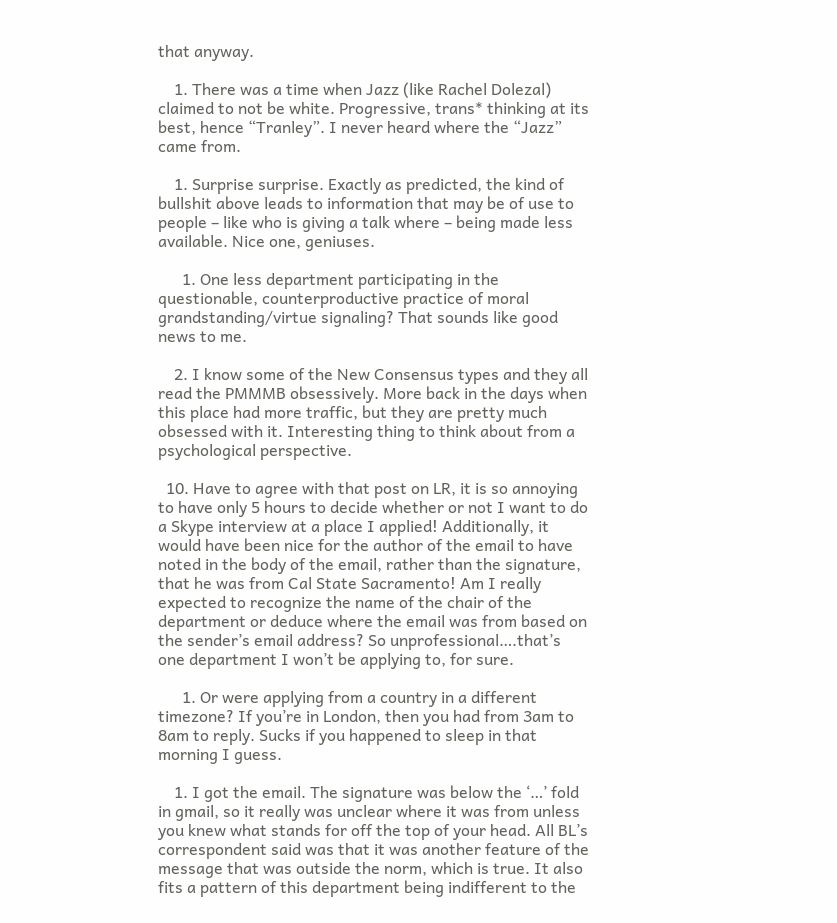that anyway.

    1. There was a time when Jazz (like Rachel Dolezal) claimed to not be white. Progressive, trans* thinking at its best, hence “Tranley”. I never heard where the “Jazz” came from.

    1. Surprise surprise. Exactly as predicted, the kind of bullshit above leads to information that may be of use to people – like who is giving a talk where – being made less available. Nice one, geniuses.

      1. One less department participating in the questionable, counterproductive practice of moral grandstanding/virtue signaling? That sounds like good news to me.

    2. I know some of the New Consensus types and they all read the PMMMB obsessively. More back in the days when this place had more traffic, but they are pretty much obsessed with it. Interesting thing to think about from a psychological perspective.

  10. Have to agree with that post on LR, it is so annoying to have only 5 hours to decide whether or not I want to do a Skype interview at a place I applied! Additionally, it would have been nice for the author of the email to have noted in the body of the email, rather than the signature, that he was from Cal State Sacramento! Am I really expected to recognize the name of the chair of the department or deduce where the email was from based on the sender’s email address? So unprofessional….that’s one department I won’t be applying to, for sure.

      1. Or were applying from a country in a different timezone? If you’re in London, then you had from 3am to 8am to reply. Sucks if you happened to sleep in that morning I guess.

    1. I got the email. The signature was below the ‘…’ fold in gmail, so it really was unclear where it was from unless you knew what stands for off the top of your head. All BL’s correspondent said was that it was another feature of the message that was outside the norm, which is true. It also fits a pattern of this department being indifferent to the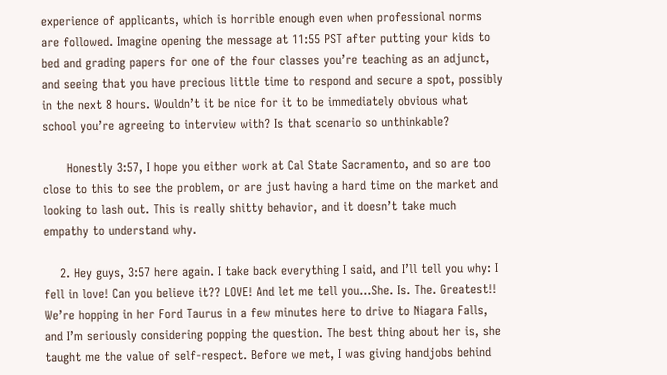experience of applicants, which is horrible enough even when professional norms are followed. Imagine opening the message at 11:55 PST after putting your kids to bed and grading papers for one of the four classes you’re teaching as an adjunct, and seeing that you have precious little time to respond and secure a spot, possibly in the next 8 hours. Wouldn’t it be nice for it to be immediately obvious what school you’re agreeing to interview with? Is that scenario so unthinkable?

      Honestly 3:57, I hope you either work at Cal State Sacramento, and so are too close to this to see the problem, or are just having a hard time on the market and looking to lash out. This is really shitty behavior, and it doesn’t take much empathy to understand why.

    2. Hey guys, 3:57 here again. I take back everything I said, and I’ll tell you why: I fell in love! Can you believe it?? LOVE! And let me tell you…She. Is. The. Greatest!! We’re hopping in her Ford Taurus in a few minutes here to drive to Niagara Falls, and I’m seriously considering popping the question. The best thing about her is, she taught me the value of self-respect. Before we met, I was giving handjobs behind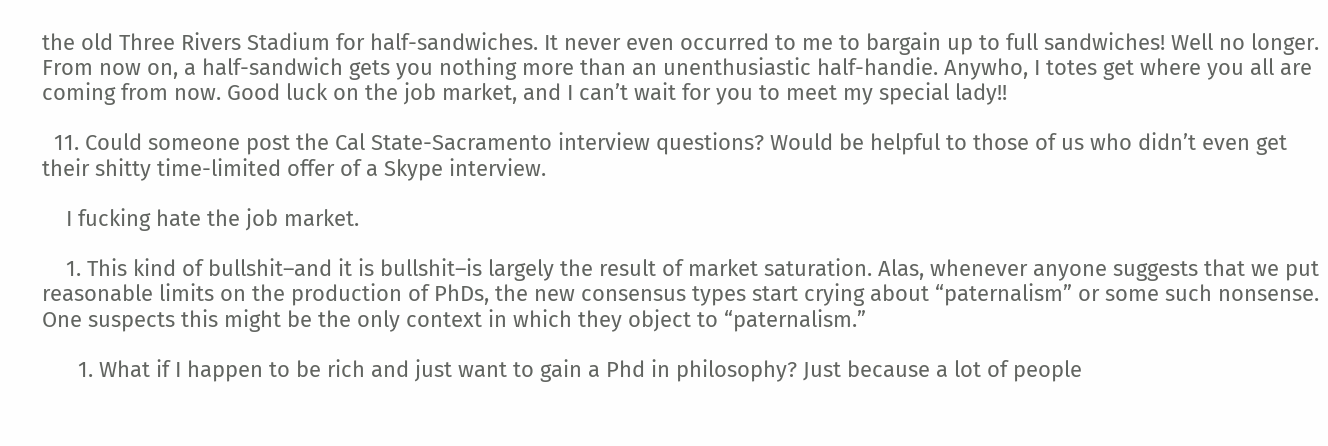the old Three Rivers Stadium for half-sandwiches. It never even occurred to me to bargain up to full sandwiches! Well no longer. From now on, a half-sandwich gets you nothing more than an unenthusiastic half-handie. Anywho, I totes get where you all are coming from now. Good luck on the job market, and I can’t wait for you to meet my special lady!!

  11. Could someone post the Cal State-Sacramento interview questions? Would be helpful to those of us who didn’t even get their shitty time-limited offer of a Skype interview.

    I fucking hate the job market.

    1. This kind of bullshit–and it is bullshit–is largely the result of market saturation. Alas, whenever anyone suggests that we put reasonable limits on the production of PhDs, the new consensus types start crying about “paternalism” or some such nonsense. One suspects this might be the only context in which they object to “paternalism.”

      1. What if I happen to be rich and just want to gain a Phd in philosophy? Just because a lot of people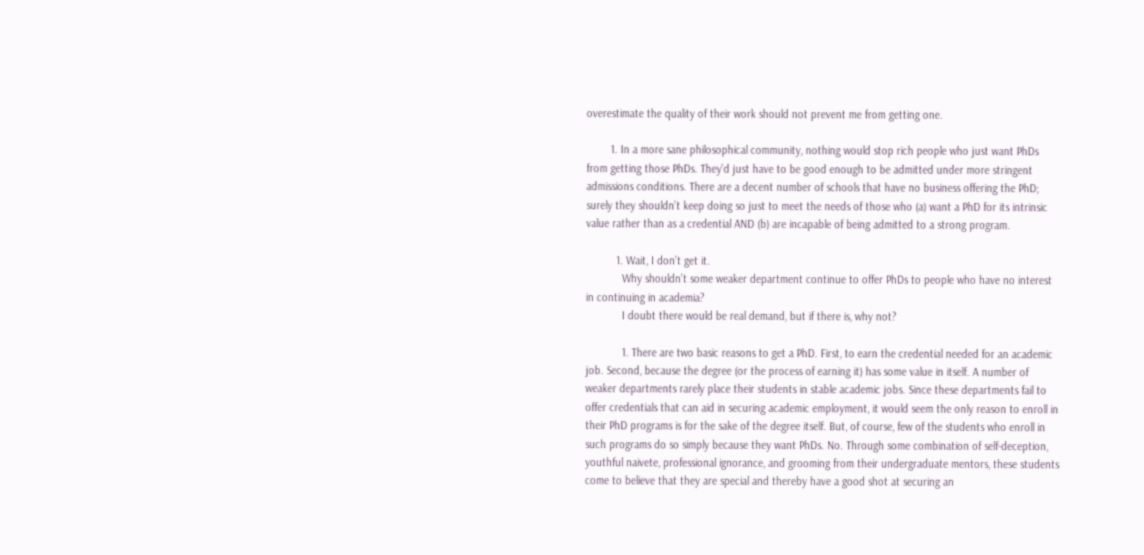overestimate the quality of their work should not prevent me from getting one.

        1. In a more sane philosophical community, nothing would stop rich people who just want PhDs from getting those PhDs. They’d just have to be good enough to be admitted under more stringent admissions conditions. There are a decent number of schools that have no business offering the PhD; surely they shouldn’t keep doing so just to meet the needs of those who (a) want a PhD for its intrinsic value rather than as a credential AND (b) are incapable of being admitted to a strong program.

          1. Wait, I don’t get it.
            Why shouldn’t some weaker department continue to offer PhDs to people who have no interest in continuing in academia?
            I doubt there would be real demand, but if there is, why not?

            1. There are two basic reasons to get a PhD. First, to earn the credential needed for an academic job. Second, because the degree (or the process of earning it) has some value in itself. A number of weaker departments rarely place their students in stable academic jobs. Since these departments fail to offer credentials that can aid in securing academic employment, it would seem the only reason to enroll in their PhD programs is for the sake of the degree itself. But, of course, few of the students who enroll in such programs do so simply because they want PhDs. No. Through some combination of self-deception, youthful naivete, professional ignorance, and grooming from their undergraduate mentors, these students come to believe that they are special and thereby have a good shot at securing an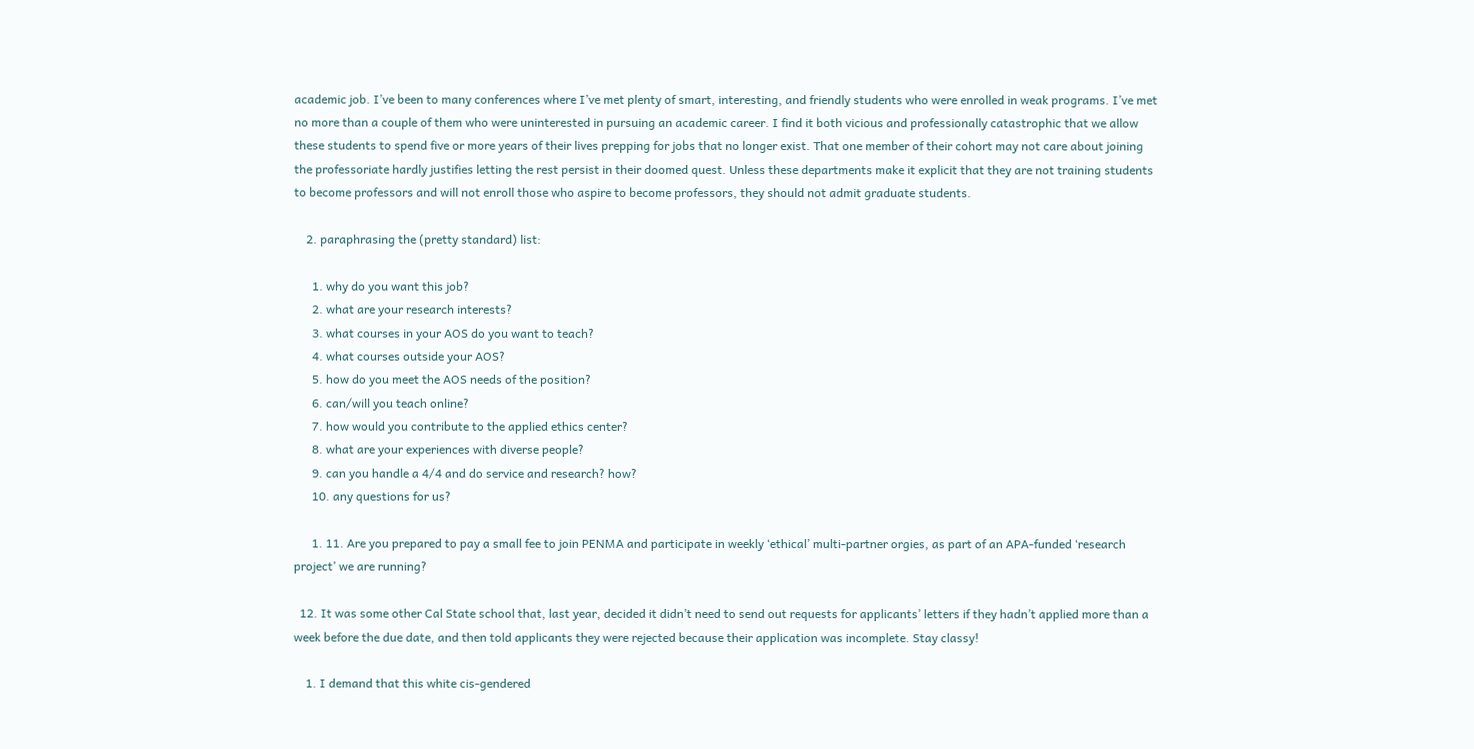academic job. I’ve been to many conferences where I’ve met plenty of smart, interesting, and friendly students who were enrolled in weak programs. I’ve met no more than a couple of them who were uninterested in pursuing an academic career. I find it both vicious and professionally catastrophic that we allow these students to spend five or more years of their lives prepping for jobs that no longer exist. That one member of their cohort may not care about joining the professoriate hardly justifies letting the rest persist in their doomed quest. Unless these departments make it explicit that they are not training students to become professors and will not enroll those who aspire to become professors, they should not admit graduate students.

    2. paraphrasing the (pretty standard) list:

      1. why do you want this job?
      2. what are your research interests?
      3. what courses in your AOS do you want to teach?
      4. what courses outside your AOS?
      5. how do you meet the AOS needs of the position?
      6. can/will you teach online?
      7. how would you contribute to the applied ethics center?
      8. what are your experiences with diverse people?
      9. can you handle a 4/4 and do service and research? how?
      10. any questions for us?

      1. 11. Are you prepared to pay a small fee to join PENMA and participate in weekly ‘ethical’ multi-partner orgies, as part of an APA-funded ‘research project’ we are running?

  12. It was some other Cal State school that, last year, decided it didn’t need to send out requests for applicants’ letters if they hadn’t applied more than a week before the due date, and then told applicants they were rejected because their application was incomplete. Stay classy!

    1. I demand that this white cis-gendered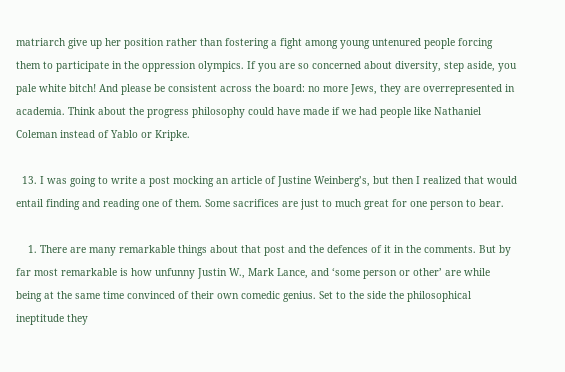matriarch give up her position rather than fostering a fight among young untenured people forcing them to participate in the oppression olympics. If you are so concerned about diversity, step aside, you pale white bitch! And please be consistent across the board: no more Jews, they are overrepresented in academia. Think about the progress philosophy could have made if we had people like Nathaniel Coleman instead of Yablo or Kripke.

  13. I was going to write a post mocking an article of Justine Weinberg’s, but then I realized that would entail finding and reading one of them. Some sacrifices are just to much great for one person to bear.

    1. There are many remarkable things about that post and the defences of it in the comments. But by far most remarkable is how unfunny Justin W., Mark Lance, and ‘some person or other’ are while being at the same time convinced of their own comedic genius. Set to the side the philosophical ineptitude they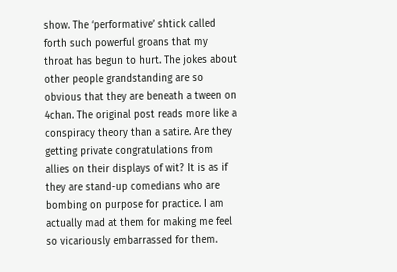show. The ‘performative’ shtick called forth such powerful groans that my throat has begun to hurt. The jokes about other people grandstanding are so obvious that they are beneath a tween on 4chan. The original post reads more like a conspiracy theory than a satire. Are they getting private congratulations from allies on their displays of wit? It is as if they are stand-up comedians who are bombing on purpose for practice. I am actually mad at them for making me feel so vicariously embarrassed for them.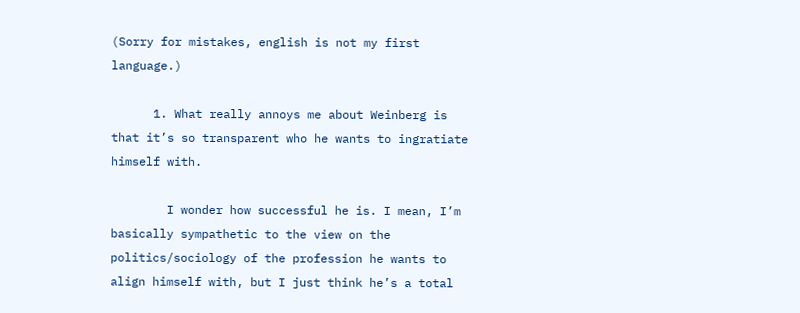(Sorry for mistakes, english is not my first language.)

      1. What really annoys me about Weinberg is that it’s so transparent who he wants to ingratiate himself with.

        I wonder how successful he is. I mean, I’m basically sympathetic to the view on the politics/sociology of the profession he wants to align himself with, but I just think he’s a total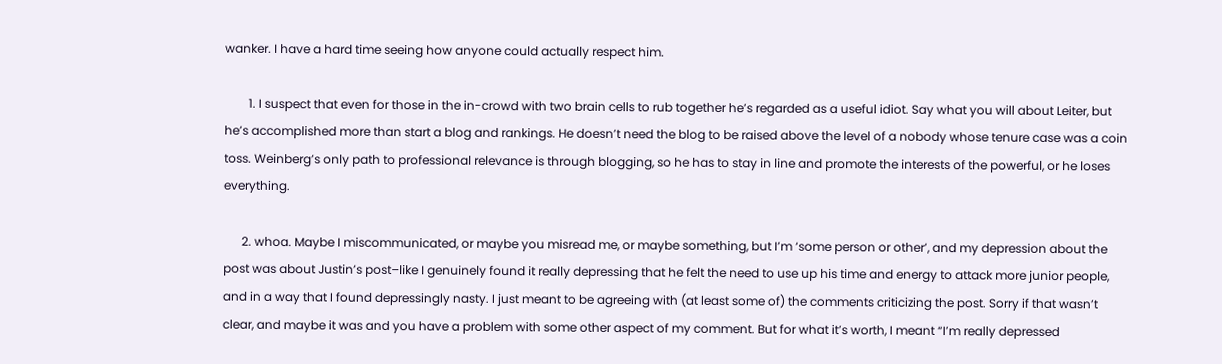wanker. I have a hard time seeing how anyone could actually respect him.

        1. I suspect that even for those in the in-crowd with two brain cells to rub together he’s regarded as a useful idiot. Say what you will about Leiter, but he’s accomplished more than start a blog and rankings. He doesn’t need the blog to be raised above the level of a nobody whose tenure case was a coin toss. Weinberg’s only path to professional relevance is through blogging, so he has to stay in line and promote the interests of the powerful, or he loses everything.

      2. whoa. Maybe I miscommunicated, or maybe you misread me, or maybe something, but I’m ‘some person or other’, and my depression about the post was about Justin’s post–like I genuinely found it really depressing that he felt the need to use up his time and energy to attack more junior people, and in a way that I found depressingly nasty. I just meant to be agreeing with (at least some of) the comments criticizing the post. Sorry if that wasn’t clear, and maybe it was and you have a problem with some other aspect of my comment. But for what it’s worth, I meant “I’m really depressed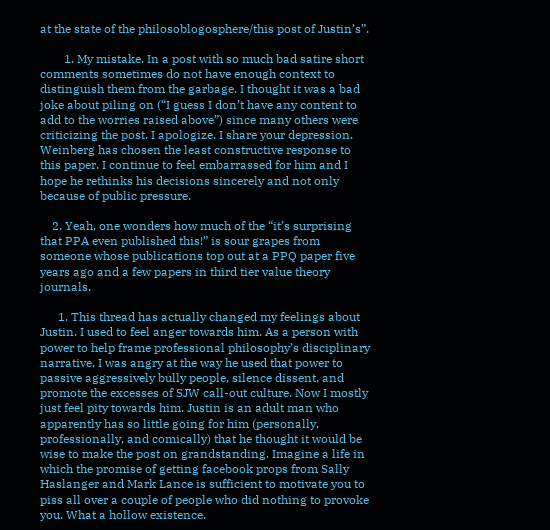at the state of the philosoblogosphere/this post of Justin’s”.

        1. My mistake. In a post with so much bad satire short comments sometimes do not have enough context to distinguish them from the garbage. I thought it was a bad joke about piling on (“I guess I don’t have any content to add to the worries raised above”) since many others were criticizing the post. I apologize. I share your depression. Weinberg has chosen the least constructive response to this paper. I continue to feel embarrassed for him and I hope he rethinks his decisions sincerely and not only because of public pressure.

    2. Yeah, one wonders how much of the “it’s surprising that PPA even published this!” is sour grapes from someone whose publications top out at a PPQ paper five years ago and a few papers in third tier value theory journals.

      1. This thread has actually changed my feelings about Justin. I used to feel anger towards him. As a person with power to help frame professional philosophy’s disciplinary narrative, I was angry at the way he used that power to passive aggressively bully people, silence dissent, and promote the excesses of SJW call-out culture. Now I mostly just feel pity towards him. Justin is an adult man who apparently has so little going for him (personally, professionally, and comically) that he thought it would be wise to make the post on grandstanding. Imagine a life in which the promise of getting facebook props from Sally Haslanger and Mark Lance is sufficient to motivate you to piss all over a couple of people who did nothing to provoke you. What a hollow existence.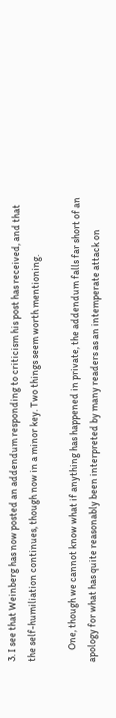3. I see that Weinberg has now posted an addendum responding to criticism his post has received, and that the self-humiliation continues, though now in a minor key. Two things seem worth mentioning.

      One, though we cannot know what if anything has happened in private, the addendum falls far short of an apology for what has quite reasonably been interpreted by many readers as an intemperate attack on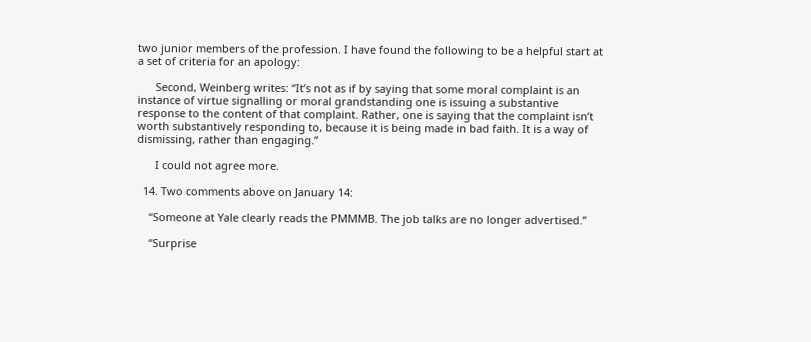two junior members of the profession. I have found the following to be a helpful start at a set of criteria for an apology:

      Second, Weinberg writes: “It’s not as if by saying that some moral complaint is an instance of virtue signalling or moral grandstanding one is issuing a substantive response to the content of that complaint. Rather, one is saying that the complaint isn’t worth substantively responding to, because it is being made in bad faith. It is a way of dismissing, rather than engaging.”

      I could not agree more.

  14. Two comments above on January 14:

    “Someone at Yale clearly reads the PMMMB. The job talks are no longer advertised.”

    “Surprise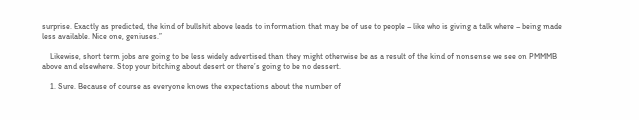surprise. Exactly as predicted, the kind of bullshit above leads to information that may be of use to people – like who is giving a talk where – being made less available. Nice one, geniuses.”

    Likewise, short term jobs are going to be less widely advertised than they might otherwise be as a result of the kind of nonsense we see on PMMMB above and elsewhere. Stop your bitching about desert or there’s going to be no dessert.

    1. Sure. Because of course as everyone knows the expectations about the number of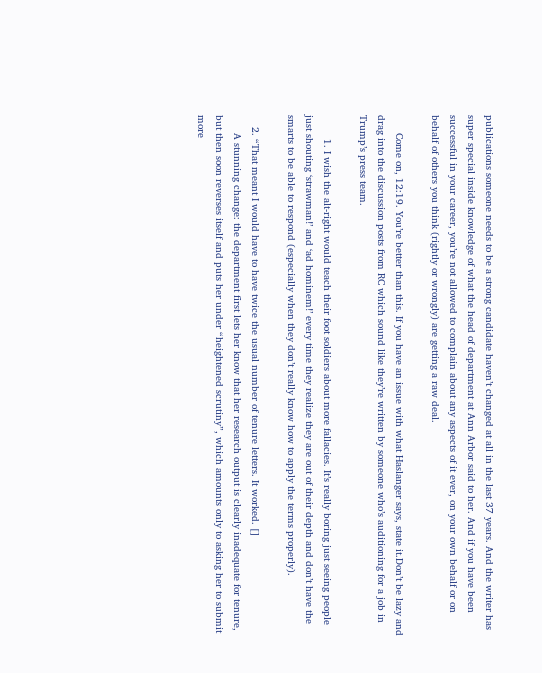publications someone needs to be a strong candidate haven’t changed at all in the last 37 years. And the writer has super special inside knowledge of what the head of department at Ann Arbor said to her. And if you have been successful in your career, you’re not allowed to complain about any aspects of it ever, on your own behalf or on behalf of others you think (rightly or wrongly) are getting a raw deal.

      Come on, 12:19. You’re better than this. If you have an issue with what Haslanger says, state it.Don’t be lazy and drag into the discussion posts from RC which sound like they’re written by someone who’s auditioning for a job in Trump’s press team.

        1. I wish the alt-right would teach their foot soldiers about more fallacies. It’s really boring just seeing people just shouting ‘strawman!’ and ‘ad hominem!’ every time they realize they are out of their depth and don’t have the smarts to be able to respond (especially when they don’t really know how to apply the terms properly).

    2. “That meant I would have to have twice the usual number of tenure letters. It worked. []
      A stunning change: the department first lets her know that her research output is clearly inadequate for tenure, but then soon reverses itself and puts her under “heightened scrutiny”, which amounts only to asking her to submit more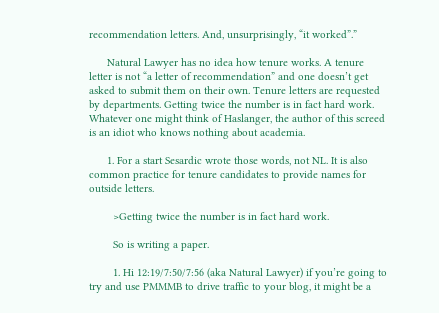recommendation letters. And, unsurprisingly, “it worked”.”

      Natural Lawyer has no idea how tenure works. A tenure letter is not “a letter of recommendation” and one doesn’t get asked to submit them on their own. Tenure letters are requested by departments. Getting twice the number is in fact hard work. Whatever one might think of Haslanger, the author of this screed is an idiot who knows nothing about academia.

      1. For a start Sesardic wrote those words, not NL. It is also common practice for tenure candidates to provide names for outside letters.

        >Getting twice the number is in fact hard work.

        So is writing a paper.

        1. Hi 12:19/7:50/7:56 (aka Natural Lawyer) if you’re going to try and use PMMMB to drive traffic to your blog, it might be a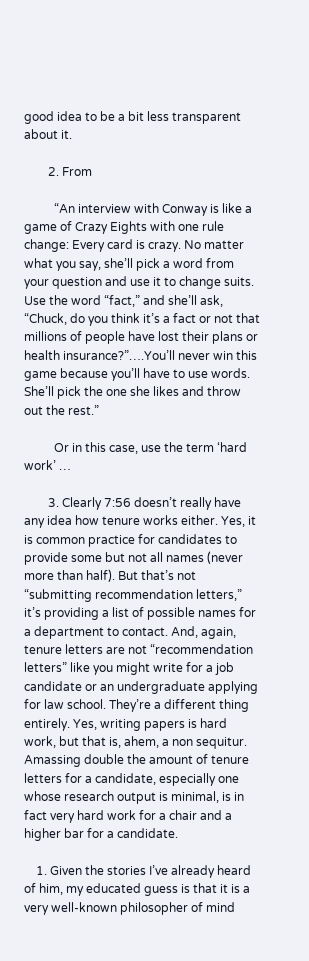good idea to be a bit less transparent about it.

        2. From

          “An interview with Conway is like a game of Crazy Eights with one rule change: Every card is crazy. No matter what you say, she’ll pick a word from your question and use it to change suits. Use the word “fact,” and she’ll ask, “Chuck, do you think it’s a fact or not that millions of people have lost their plans or health insurance?”….You’ll never win this game because you’ll have to use words. She’ll pick the one she likes and throw out the rest.”

          Or in this case, use the term ‘hard work’ …

        3. Clearly 7:56 doesn’t really have any idea how tenure works either. Yes, it is common practice for candidates to provide some but not all names (never more than half). But that’s not “submitting recommendation letters,” it’s providing a list of possible names for a department to contact. And, again, tenure letters are not “recommendation letters” like you might write for a job candidate or an undergraduate applying for law school. They’re a different thing entirely. Yes, writing papers is hard work, but that is, ahem, a non sequitur. Amassing double the amount of tenure letters for a candidate, especially one whose research output is minimal, is in fact very hard work for a chair and a higher bar for a candidate.

    1. Given the stories I’ve already heard of him, my educated guess is that it is a very well-known philosopher of mind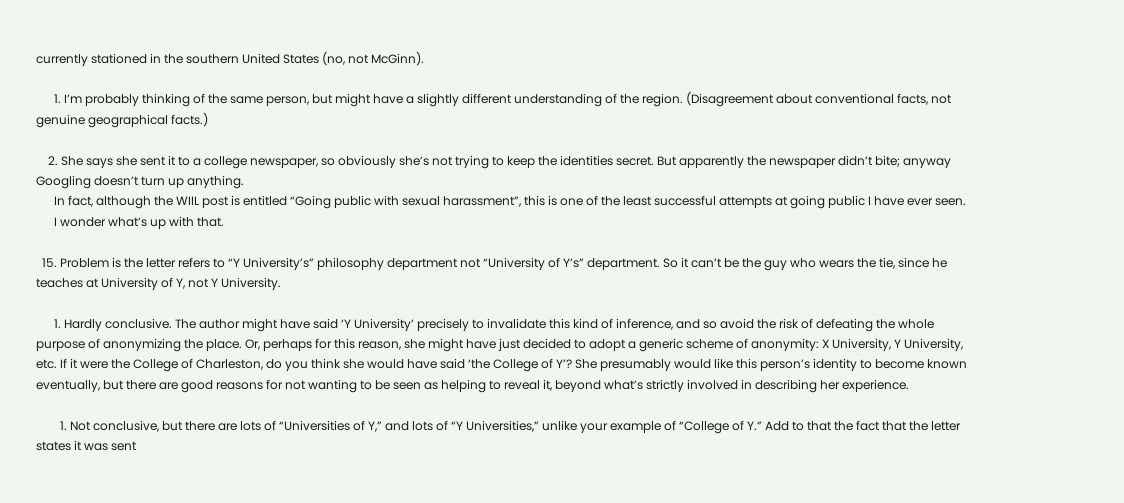currently stationed in the southern United States (no, not McGinn).

      1. I’m probably thinking of the same person, but might have a slightly different understanding of the region. (Disagreement about conventional facts, not genuine geographical facts.)

    2. She says she sent it to a college newspaper, so obviously she’s not trying to keep the identities secret. But apparently the newspaper didn’t bite; anyway Googling doesn’t turn up anything.
      In fact, although the WIIL post is entitled “Going public with sexual harassment”, this is one of the least successful attempts at going public I have ever seen.
      I wonder what’s up with that.

  15. Problem is the letter refers to “Y University’s” philosophy department not “University of Y’s” department. So it can’t be the guy who wears the tie, since he teaches at University of Y, not Y University.

      1. Hardly conclusive. The author might have said ‘Y University’ precisely to invalidate this kind of inference, and so avoid the risk of defeating the whole purpose of anonymizing the place. Or, perhaps for this reason, she might have just decided to adopt a generic scheme of anonymity: X University, Y University, etc. If it were the College of Charleston, do you think she would have said ‘the College of Y’? She presumably would like this person’s identity to become known eventually, but there are good reasons for not wanting to be seen as helping to reveal it, beyond what’s strictly involved in describing her experience.

        1. Not conclusive, but there are lots of “Universities of Y,” and lots of “Y Universities,” unlike your example of “College of Y.” Add to that the fact that the letter states it was sent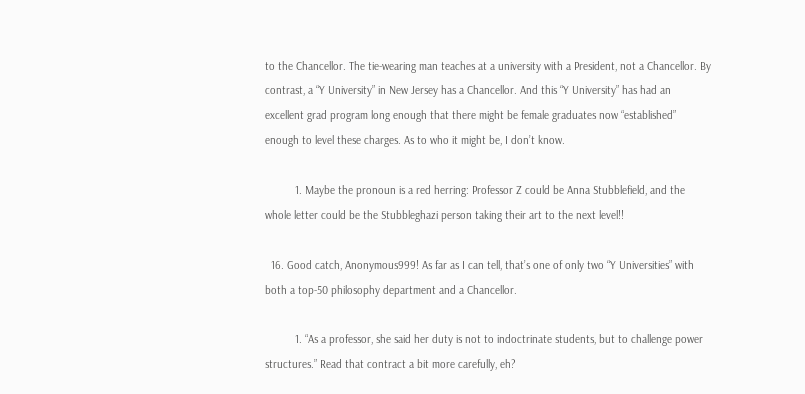to the Chancellor. The tie-wearing man teaches at a university with a President, not a Chancellor. By contrast, a “Y University” in New Jersey has a Chancellor. And this “Y University” has had an excellent grad program long enough that there might be female graduates now “established” enough to level these charges. As to who it might be, I don’t know.

          1. Maybe the pronoun is a red herring: Professor Z could be Anna Stubblefield, and the whole letter could be the Stubbleghazi person taking their art to the next level!!

  16. Good catch, Anonymous999! As far as I can tell, that’s one of only two “Y Universities” with both a top-50 philosophy department and a Chancellor.

          1. “As a professor, she said her duty is not to indoctrinate students, but to challenge power structures.” Read that contract a bit more carefully, eh?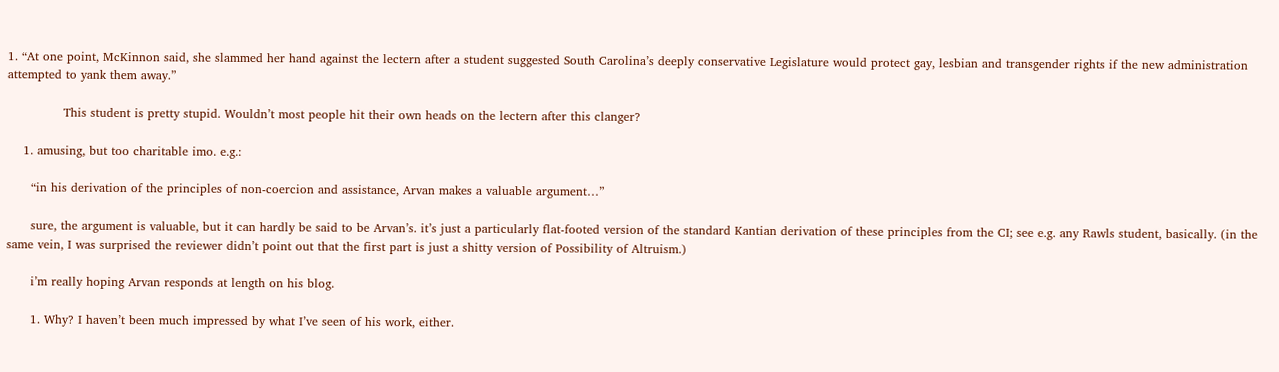1. “At one point, McKinnon said, she slammed her hand against the lectern after a student suggested South Carolina’s deeply conservative Legislature would protect gay, lesbian and transgender rights if the new administration attempted to yank them away.”

              This student is pretty stupid. Wouldn’t most people hit their own heads on the lectern after this clanger?

    1. amusing, but too charitable imo. e.g.:

      “in his derivation of the principles of non-coercion and assistance, Arvan makes a valuable argument…”

      sure, the argument is valuable, but it can hardly be said to be Arvan’s. it’s just a particularly flat-footed version of the standard Kantian derivation of these principles from the CI; see e.g. any Rawls student, basically. (in the same vein, I was surprised the reviewer didn’t point out that the first part is just a shitty version of Possibility of Altruism.)

      i’m really hoping Arvan responds at length on his blog.

      1. Why? I haven’t been much impressed by what I’ve seen of his work, either.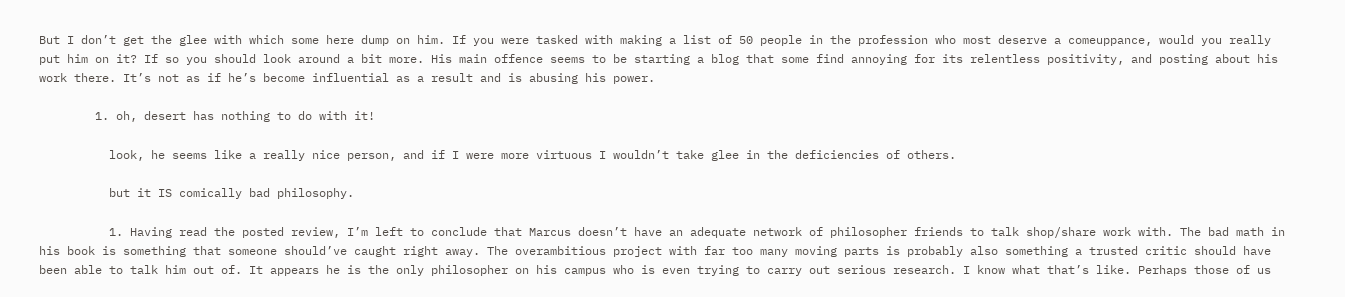But I don’t get the glee with which some here dump on him. If you were tasked with making a list of 50 people in the profession who most deserve a comeuppance, would you really put him on it? If so you should look around a bit more. His main offence seems to be starting a blog that some find annoying for its relentless positivity, and posting about his work there. It’s not as if he’s become influential as a result and is abusing his power.

        1. oh, desert has nothing to do with it!

          look, he seems like a really nice person, and if I were more virtuous I wouldn’t take glee in the deficiencies of others.

          but it IS comically bad philosophy.

          1. Having read the posted review, I’m left to conclude that Marcus doesn’t have an adequate network of philosopher friends to talk shop/share work with. The bad math in his book is something that someone should’ve caught right away. The overambitious project with far too many moving parts is probably also something a trusted critic should have been able to talk him out of. It appears he is the only philosopher on his campus who is even trying to carry out serious research. I know what that’s like. Perhaps those of us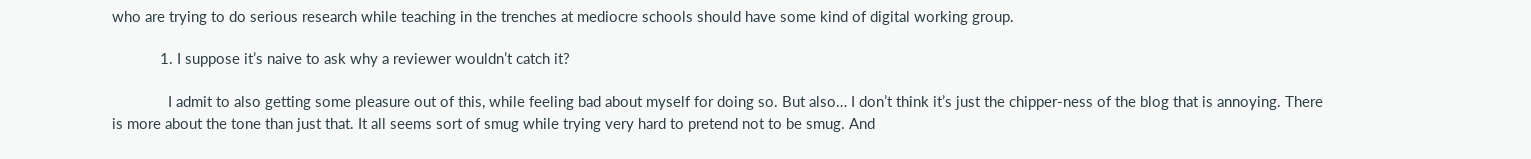who are trying to do serious research while teaching in the trenches at mediocre schools should have some kind of digital working group.

            1. I suppose it’s naive to ask why a reviewer wouldn’t catch it?

              I admit to also getting some pleasure out of this, while feeling bad about myself for doing so. But also… I don’t think it’s just the chipper-ness of the blog that is annoying. There is more about the tone than just that. It all seems sort of smug while trying very hard to pretend not to be smug. And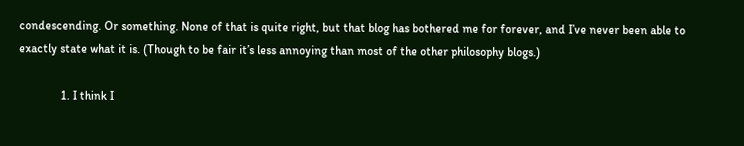condescending. Or something. None of that is quite right, but that blog has bothered me for forever, and I’ve never been able to exactly state what it is. (Though to be fair it’s less annoying than most of the other philosophy blogs.)

              1. I think I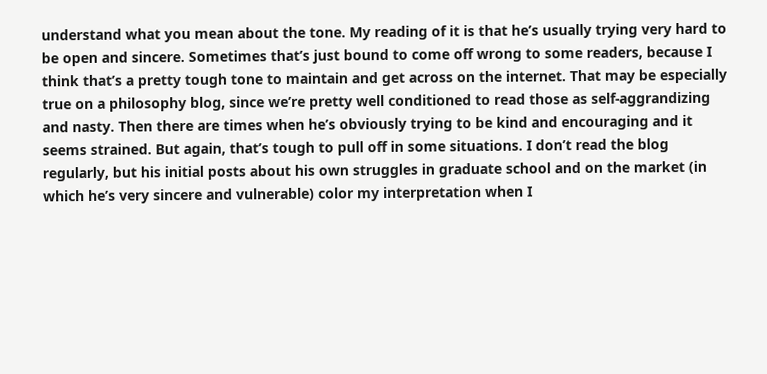understand what you mean about the tone. My reading of it is that he’s usually trying very hard to be open and sincere. Sometimes that’s just bound to come off wrong to some readers, because I think that’s a pretty tough tone to maintain and get across on the internet. That may be especially true on a philosophy blog, since we’re pretty well conditioned to read those as self-aggrandizing and nasty. Then there are times when he’s obviously trying to be kind and encouraging and it seems strained. But again, that’s tough to pull off in some situations. I don’t read the blog regularly, but his initial posts about his own struggles in graduate school and on the market (in which he’s very sincere and vulnerable) color my interpretation when I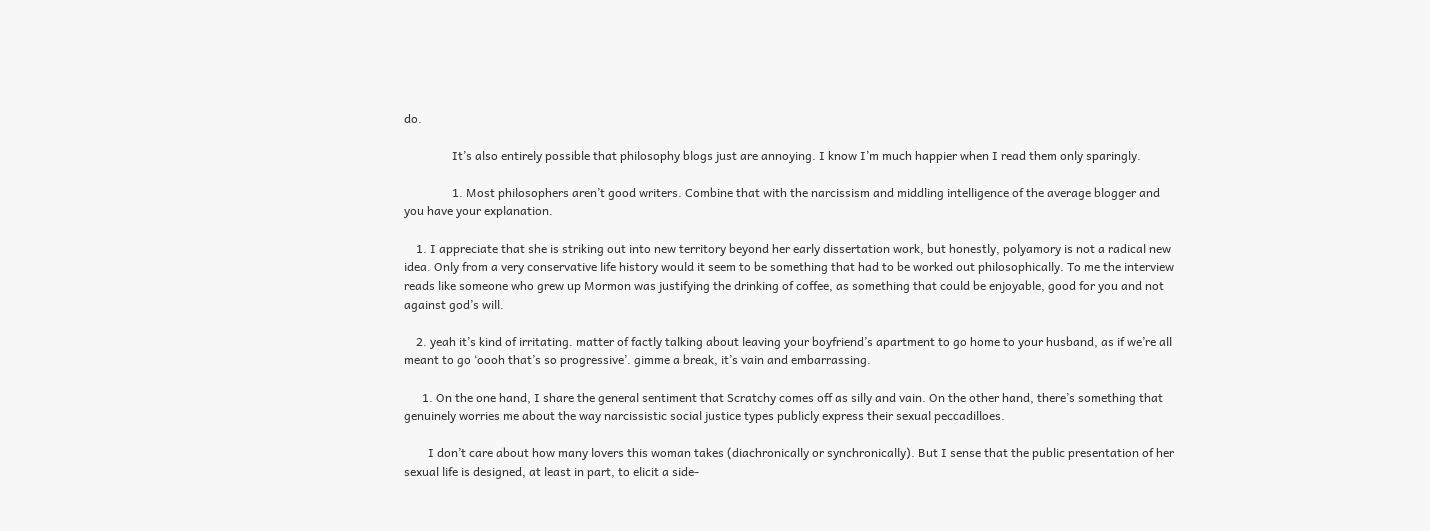do.

                It’s also entirely possible that philosophy blogs just are annoying. I know I’m much happier when I read them only sparingly.

                1. Most philosophers aren’t good writers. Combine that with the narcissism and middling intelligence of the average blogger and you have your explanation.

    1. I appreciate that she is striking out into new territory beyond her early dissertation work, but honestly, polyamory is not a radical new idea. Only from a very conservative life history would it seem to be something that had to be worked out philosophically. To me the interview reads like someone who grew up Mormon was justifying the drinking of coffee, as something that could be enjoyable, good for you and not against god’s will.

    2. yeah it’s kind of irritating. matter of factly talking about leaving your boyfriend’s apartment to go home to your husband, as if we’re all meant to go ‘oooh that’s so progressive’. gimme a break, it’s vain and embarrassing.

      1. On the one hand, I share the general sentiment that Scratchy comes off as silly and vain. On the other hand, there’s something that genuinely worries me about the way narcissistic social justice types publicly express their sexual peccadilloes.

        I don’t care about how many lovers this woman takes (diachronically or synchronically). But I sense that the public presentation of her sexual life is designed, at least in part, to elicit a side-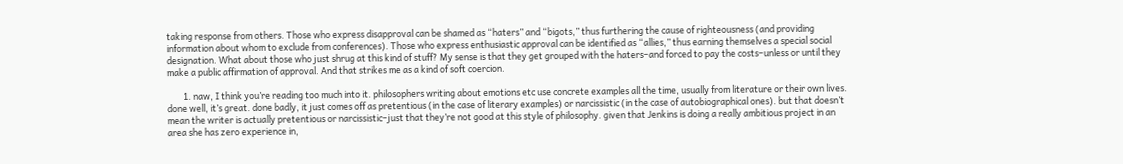taking response from others. Those who express disapproval can be shamed as “haters” and “bigots,” thus furthering the cause of righteousness (and providing information about whom to exclude from conferences). Those who express enthusiastic approval can be identified as “allies,” thus earning themselves a special social designation. What about those who just shrug at this kind of stuff? My sense is that they get grouped with the haters–and forced to pay the costs–unless or until they make a public affirmation of approval. And that strikes me as a kind of soft coercion.

        1. naw, I think you’re reading too much into it. philosophers writing about emotions etc use concrete examples all the time, usually from literature or their own lives. done well, it’s great. done badly, it just comes off as pretentious (in the case of literary examples) or narcissistic (in the case of autobiographical ones). but that doesn’t mean the writer is actually pretentious or narcissistic–just that they’re not good at this style of philosophy. given that Jenkins is doing a really ambitious project in an area she has zero experience in,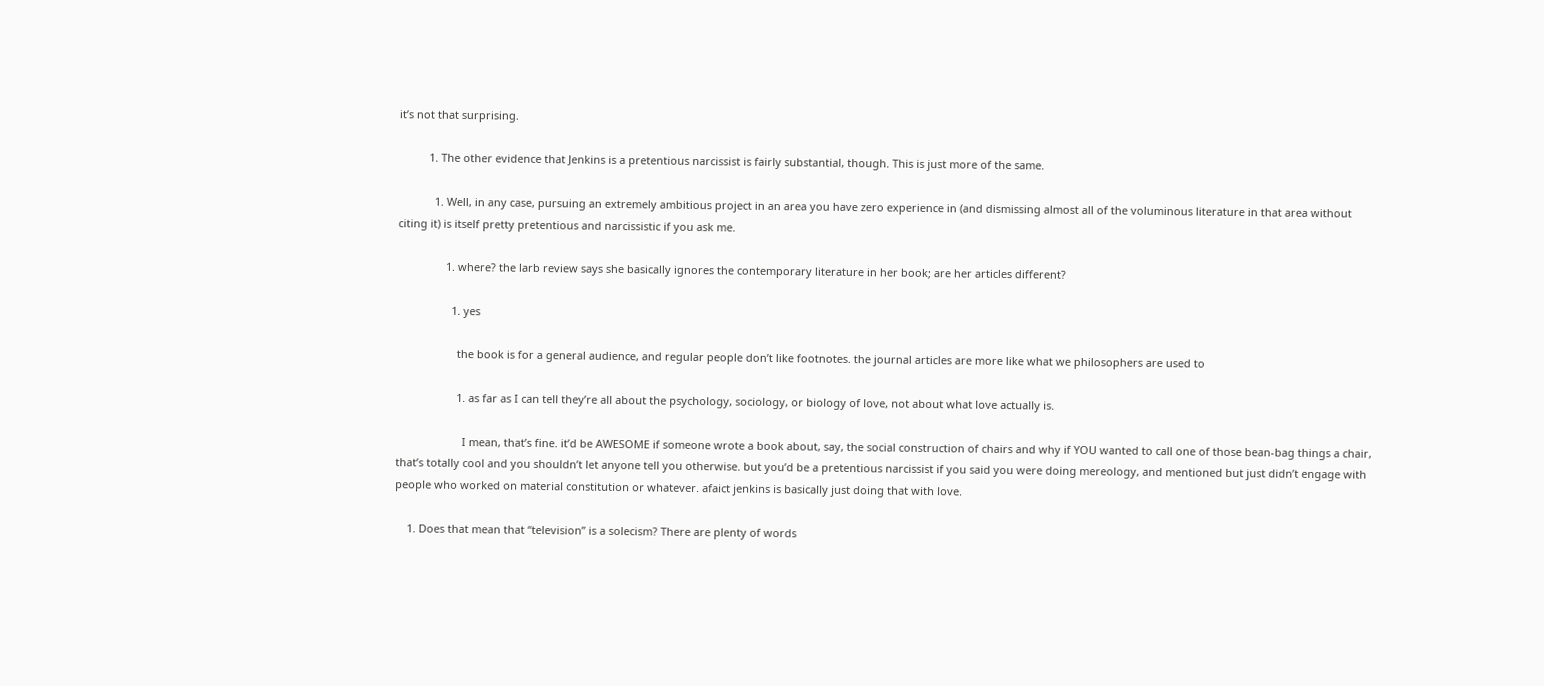it’s not that surprising.

          1. The other evidence that Jenkins is a pretentious narcissist is fairly substantial, though. This is just more of the same.

            1. Well, in any case, pursuing an extremely ambitious project in an area you have zero experience in (and dismissing almost all of the voluminous literature in that area without citing it) is itself pretty pretentious and narcissistic if you ask me.

                1. where? the larb review says she basically ignores the contemporary literature in her book; are her articles different?

                  1. yes

                    the book is for a general audience, and regular people don’t like footnotes. the journal articles are more like what we philosophers are used to

                    1. as far as I can tell they’re all about the psychology, sociology, or biology of love, not about what love actually is.

                      I mean, that’s fine. it’d be AWESOME if someone wrote a book about, say, the social construction of chairs and why if YOU wanted to call one of those bean-bag things a chair, that’s totally cool and you shouldn’t let anyone tell you otherwise. but you’d be a pretentious narcissist if you said you were doing mereology, and mentioned but just didn’t engage with people who worked on material constitution or whatever. afaict jenkins is basically just doing that with love.

    1. Does that mean that “television” is a solecism? There are plenty of words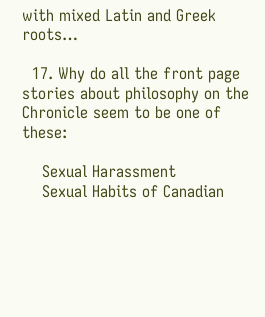with mixed Latin and Greek roots…

  17. Why do all the front page stories about philosophy on the Chronicle seem to be one of these:

    Sexual Harassment
    Sexual Habits of Canadian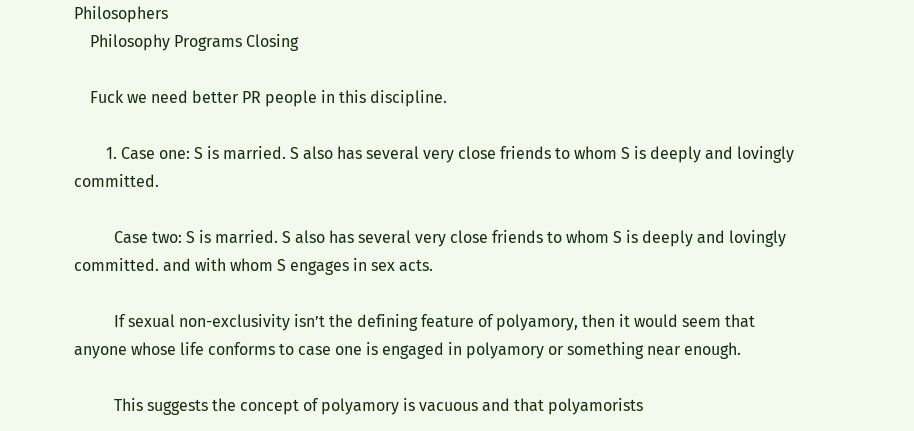Philosophers
    Philosophy Programs Closing

    Fuck we need better PR people in this discipline.

        1. Case one: S is married. S also has several very close friends to whom S is deeply and lovingly committed.

          Case two: S is married. S also has several very close friends to whom S is deeply and lovingly committed. and with whom S engages in sex acts.

          If sexual non-exclusivity isn’t the defining feature of polyamory, then it would seem that anyone whose life conforms to case one is engaged in polyamory or something near enough.

          This suggests the concept of polyamory is vacuous and that polyamorists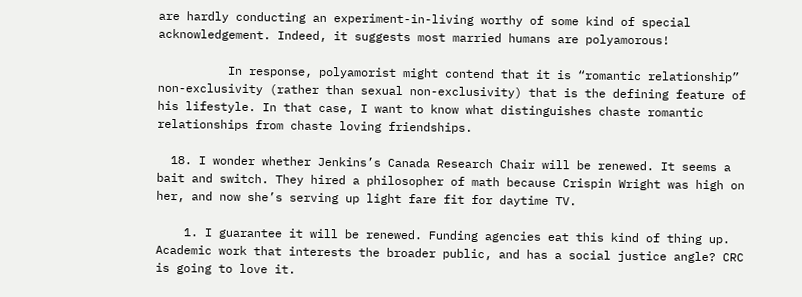are hardly conducting an experiment-in-living worthy of some kind of special acknowledgement. Indeed, it suggests most married humans are polyamorous!

          In response, polyamorist might contend that it is “romantic relationship” non-exclusivity (rather than sexual non-exclusivity) that is the defining feature of his lifestyle. In that case, I want to know what distinguishes chaste romantic relationships from chaste loving friendships.

  18. I wonder whether Jenkins’s Canada Research Chair will be renewed. It seems a bait and switch. They hired a philosopher of math because Crispin Wright was high on her, and now she’s serving up light fare fit for daytime TV.

    1. I guarantee it will be renewed. Funding agencies eat this kind of thing up. Academic work that interests the broader public, and has a social justice angle? CRC is going to love it.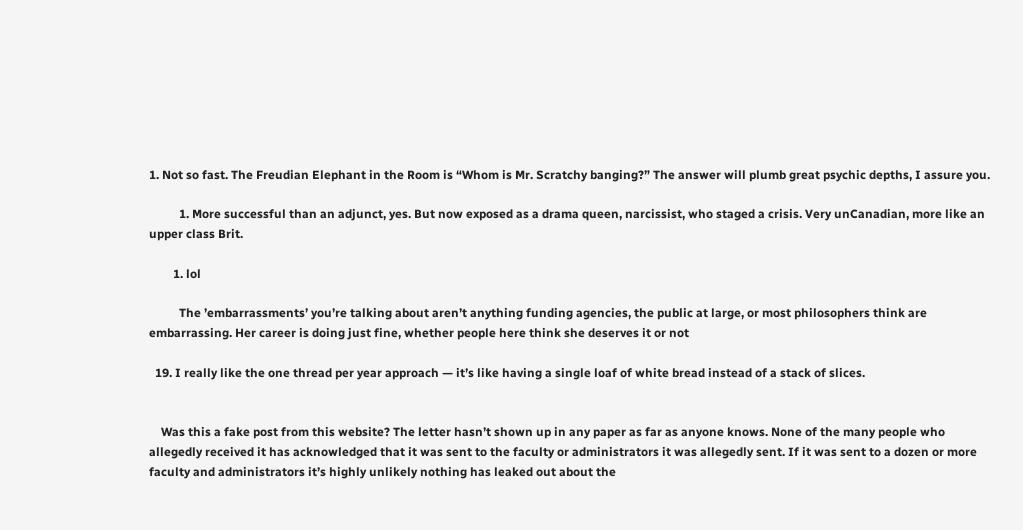1. Not so fast. The Freudian Elephant in the Room is “Whom is Mr. Scratchy banging?” The answer will plumb great psychic depths, I assure you.

          1. More successful than an adjunct, yes. But now exposed as a drama queen, narcissist, who staged a crisis. Very unCanadian, more like an upper class Brit.

        1. lol

          The ’embarrassments’ you’re talking about aren’t anything funding agencies, the public at large, or most philosophers think are embarrassing. Her career is doing just fine, whether people here think she deserves it or not

  19. I really like the one thread per year approach — it’s like having a single loaf of white bread instead of a stack of slices.


    Was this a fake post from this website? The letter hasn’t shown up in any paper as far as anyone knows. None of the many people who allegedly received it has acknowledged that it was sent to the faculty or administrators it was allegedly sent. If it was sent to a dozen or more faculty and administrators it’s highly unlikely nothing has leaked out about the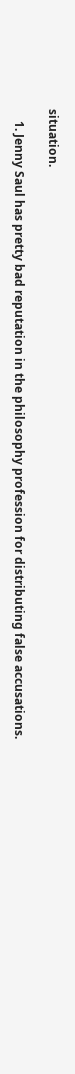situation.

    1. Jenny Saul has pretty bad reputation in the philosophy profession for distributing false accusations.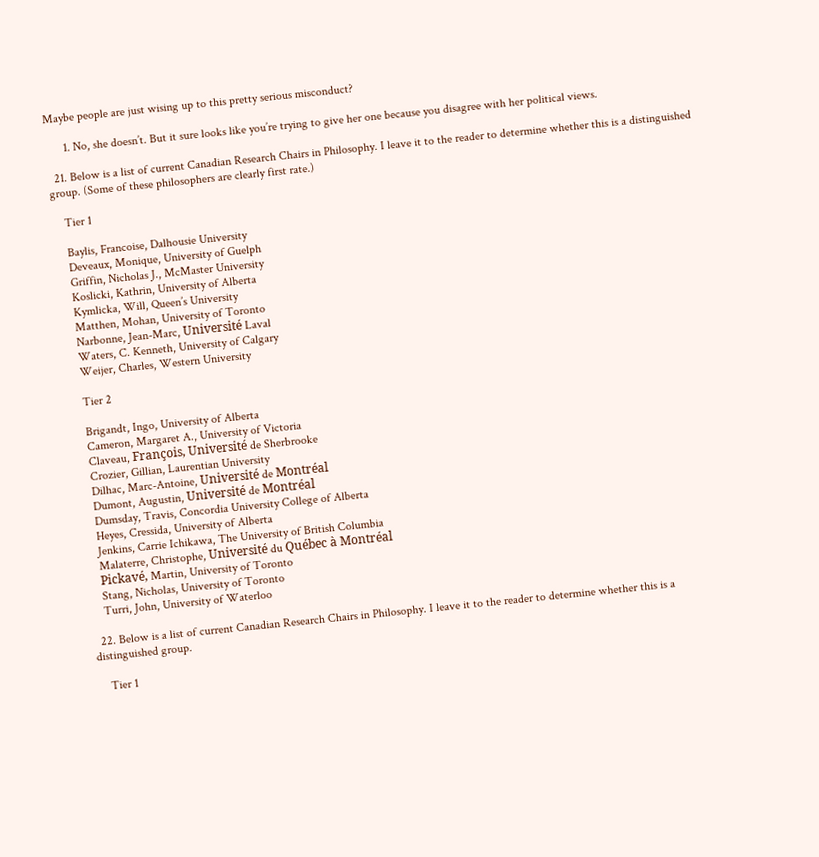Maybe people are just wising up to this pretty serious misconduct?

      1. No, she doesn’t. But it sure looks like you’re trying to give her one because you disagree with her political views.

  21. Below is a list of current Canadian Research Chairs in Philosophy. I leave it to the reader to determine whether this is a distinguished group. (Some of these philosophers are clearly first rate.)

    Tier 1

    Baylis, Francoise, Dalhousie University
    Deveaux, Monique, University of Guelph
    Griffin, Nicholas J., McMaster University
    Koslicki, Kathrin, University of Alberta
    Kymlicka, Will, Queen’s University
    Matthen, Mohan, University of Toronto
    Narbonne, Jean-Marc, Université Laval
    Waters, C. Kenneth, University of Calgary
    Weijer, Charles, Western University

    Tier 2

    Brigandt, Ingo, University of Alberta
    Cameron, Margaret A., University of Victoria
    Claveau, François, Université de Sherbrooke
    Crozier, Gillian, Laurentian University
    Dilhac, Marc-Antoine, Université de Montréal
    Dumont, Augustin, Université de Montréal
    Dumsday, Travis, Concordia University College of Alberta
    Heyes, Cressida, University of Alberta
    Jenkins, Carrie Ichikawa, The University of British Columbia
    Malaterre, Christophe, Université du Québec à Montréal
    Pickavé, Martin, University of Toronto
    Stang, Nicholas, University of Toronto
    Turri, John, University of Waterloo

  22. Below is a list of current Canadian Research Chairs in Philosophy. I leave it to the reader to determine whether this is a distinguished group.

    Tier 1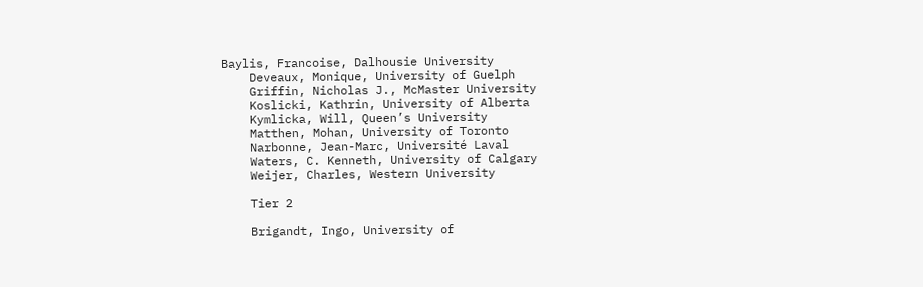Baylis, Francoise, Dalhousie University
    Deveaux, Monique, University of Guelph
    Griffin, Nicholas J., McMaster University
    Koslicki, Kathrin, University of Alberta
    Kymlicka, Will, Queen’s University
    Matthen, Mohan, University of Toronto
    Narbonne, Jean-Marc, Université Laval
    Waters, C. Kenneth, University of Calgary
    Weijer, Charles, Western University

    Tier 2

    Brigandt, Ingo, University of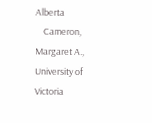Alberta
    Cameron, Margaret A., University of Victoria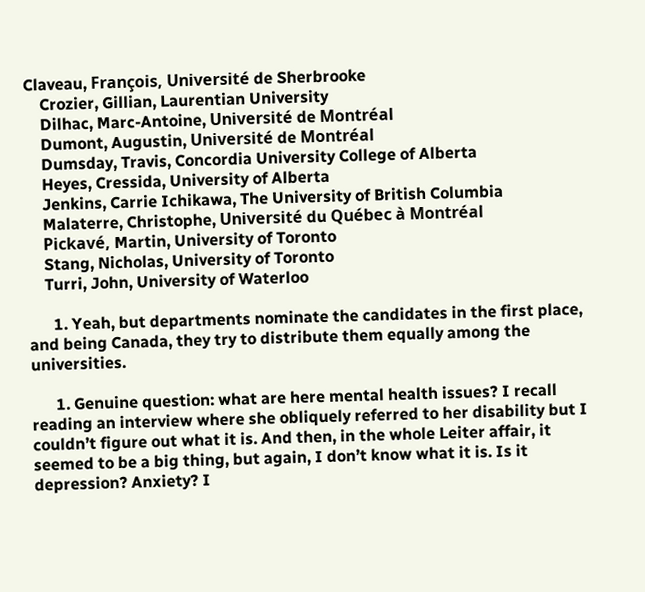Claveau, François, Université de Sherbrooke
    Crozier, Gillian, Laurentian University
    Dilhac, Marc-Antoine, Université de Montréal
    Dumont, Augustin, Université de Montréal
    Dumsday, Travis, Concordia University College of Alberta
    Heyes, Cressida, University of Alberta
    Jenkins, Carrie Ichikawa, The University of British Columbia
    Malaterre, Christophe, Université du Québec à Montréal
    Pickavé, Martin, University of Toronto
    Stang, Nicholas, University of Toronto
    Turri, John, University of Waterloo

      1. Yeah, but departments nominate the candidates in the first place, and being Canada, they try to distribute them equally among the universities.

      1. Genuine question: what are here mental health issues? I recall reading an interview where she obliquely referred to her disability but I couldn’t figure out what it is. And then, in the whole Leiter affair, it seemed to be a big thing, but again, I don’t know what it is. Is it depression? Anxiety? I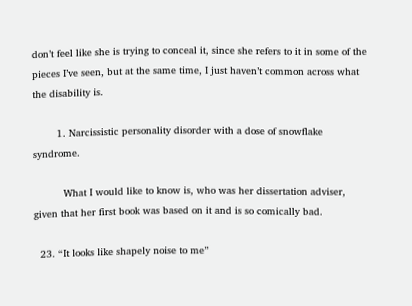don’t feel like she is trying to conceal it, since she refers to it in some of the pieces I’ve seen, but at the same time, I just haven’t common across what the disability is.

        1. Narcissistic personality disorder with a dose of snowflake syndrome.

          What I would like to know is, who was her dissertation adviser, given that her first book was based on it and is so comically bad.

  23. “It looks like shapely noise to me”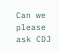Can we please ask CDJ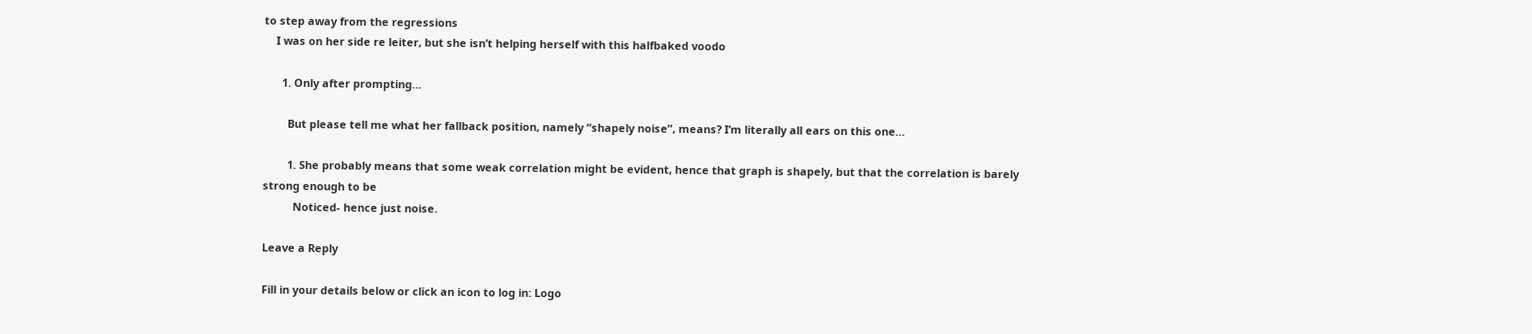to step away from the regressions
    I was on her side re leiter, but she isn’t helping herself with this halfbaked voodo

      1. Only after prompting…

        But please tell me what her fallback position, namely “shapely noise”, means? I’m literally all ears on this one…

        1. She probably means that some weak correlation might be evident, hence that graph is shapely, but that the correlation is barely strong enough to be
          Noticed- hence just noise.

Leave a Reply

Fill in your details below or click an icon to log in: Logo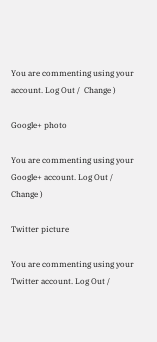You are commenting using your account. Log Out /  Change )

Google+ photo

You are commenting using your Google+ account. Log Out /  Change )

Twitter picture

You are commenting using your Twitter account. Log Out /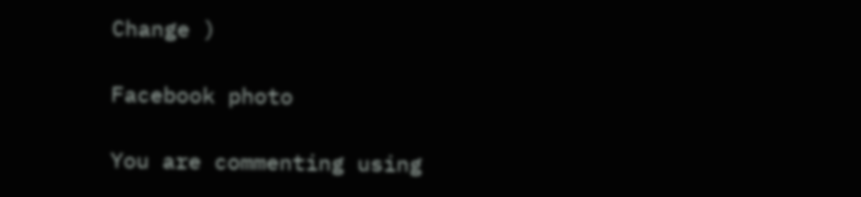Change )

Facebook photo

You are commenting using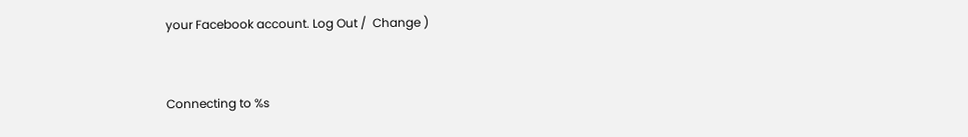your Facebook account. Log Out /  Change )


Connecting to %s